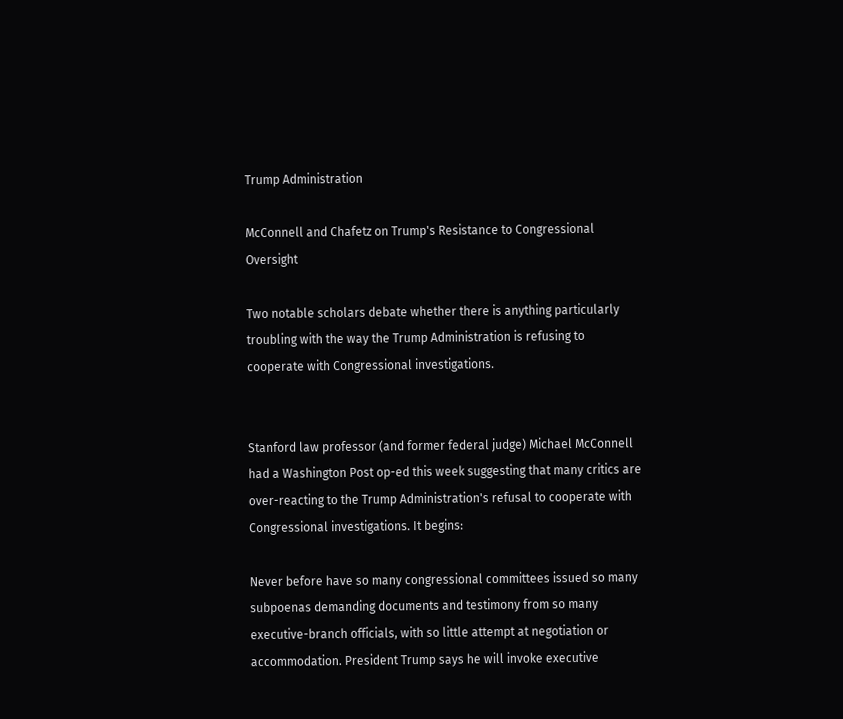Trump Administration

McConnell and Chafetz on Trump's Resistance to Congressional Oversight

Two notable scholars debate whether there is anything particularly troubling with the way the Trump Administration is refusing to cooperate with Congressional investigations.


Stanford law professor (and former federal judge) Michael McConnell had a Washington Post op-ed this week suggesting that many critics are over-reacting to the Trump Administration's refusal to cooperate with Congressional investigations. It begins:

Never before have so many congressional committees issued so many subpoenas demanding documents and testimony from so many executive-branch officials, with so little attempt at negotiation or accommodation. President Trump says he will invoke executive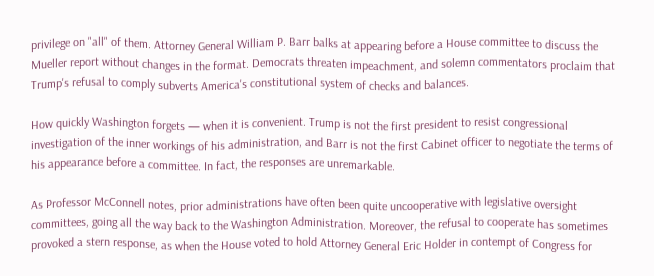privilege on "all" of them. Attorney General William P. Barr balks at appearing before a House committee to discuss the Mueller report without changes in the format. Democrats threaten impeachment, and solemn commentators proclaim that Trump's refusal to comply subverts America's constitutional system of checks and balances.

How quickly Washington forgets — when it is convenient. Trump is not the first president to resist congressional investigation of the inner workings of his administration, and Barr is not the first Cabinet officer to negotiate the terms of his appearance before a committee. In fact, the responses are unremarkable.

As Professor McConnell notes, prior administrations have often been quite uncooperative with legislative oversight committees, going all the way back to the Washington Administration. Moreover, the refusal to cooperate has sometimes provoked a stern response, as when the House voted to hold Attorney General Eric Holder in contempt of Congress for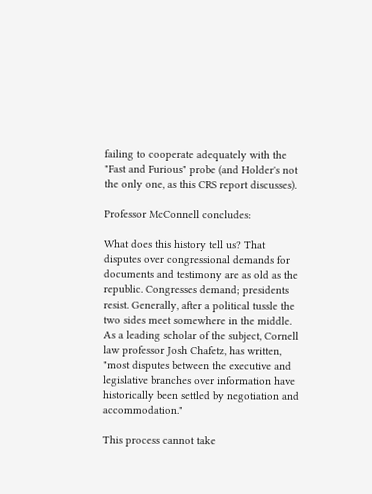failing to cooperate adequately with the "Fast and Furious" probe (and Holder's not the only one, as this CRS report discusses).

Professor McConnell concludes:

What does this history tell us? That disputes over congressional demands for documents and testimony are as old as the republic. Congresses demand; presidents resist. Generally, after a political tussle the two sides meet somewhere in the middle. As a leading scholar of the subject, Cornell law professor Josh Chafetz, has written, "most disputes between the executive and legislative branches over information have historically been settled by negotiation and accommodation."

This process cannot take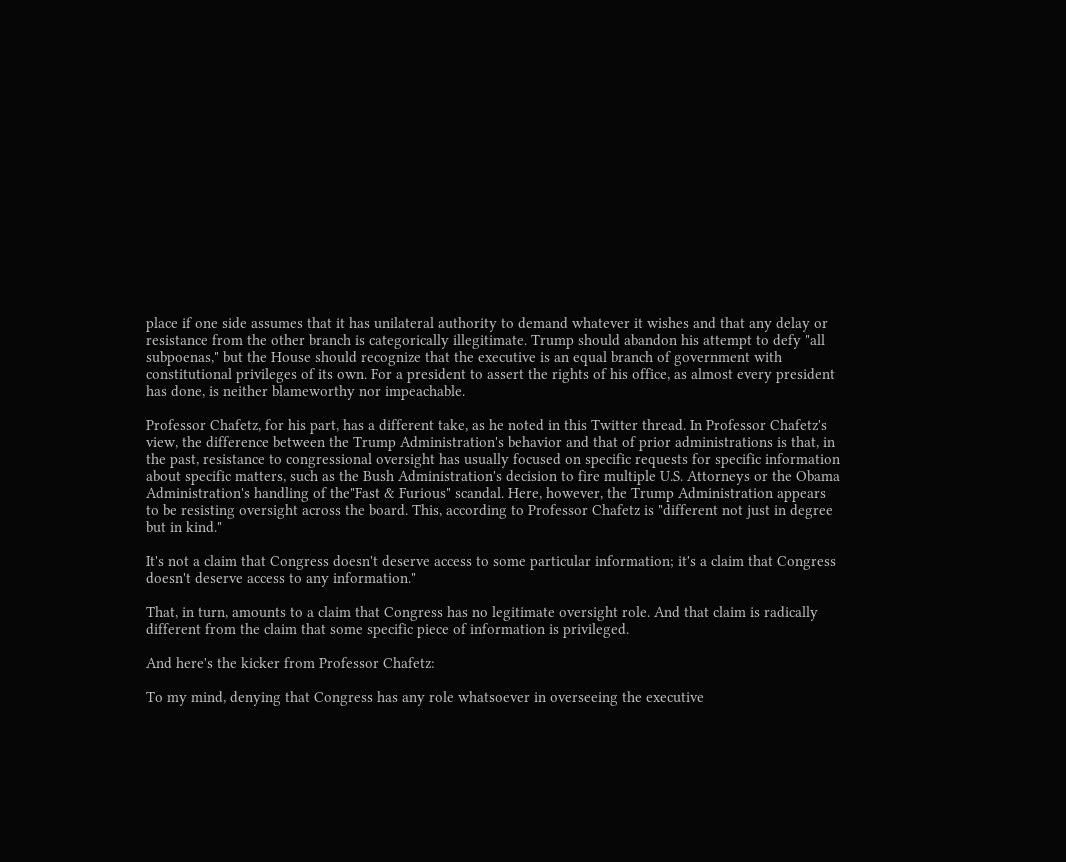place if one side assumes that it has unilateral authority to demand whatever it wishes and that any delay or resistance from the other branch is categorically illegitimate. Trump should abandon his attempt to defy "all subpoenas," but the House should recognize that the executive is an equal branch of government with constitutional privileges of its own. For a president to assert the rights of his office, as almost every president has done, is neither blameworthy nor impeachable.

Professor Chafetz, for his part, has a different take, as he noted in this Twitter thread. In Professor Chafetz's view, the difference between the Trump Administration's behavior and that of prior administrations is that, in the past, resistance to congressional oversight has usually focused on specific requests for specific information about specific matters, such as the Bush Administration's decision to fire multiple U.S. Attorneys or the Obama Administration's handling of the"Fast & Furious" scandal. Here, however, the Trump Administration appears to be resisting oversight across the board. This, according to Professor Chafetz is "different not just in degree but in kind."

It's not a claim that Congress doesn't deserve access to some particular information; it's a claim that Congress doesn't deserve access to any information."

That, in turn, amounts to a claim that Congress has no legitimate oversight role. And that claim is radically different from the claim that some specific piece of information is privileged.

And here's the kicker from Professor Chafetz:

To my mind, denying that Congress has any role whatsoever in overseeing the executive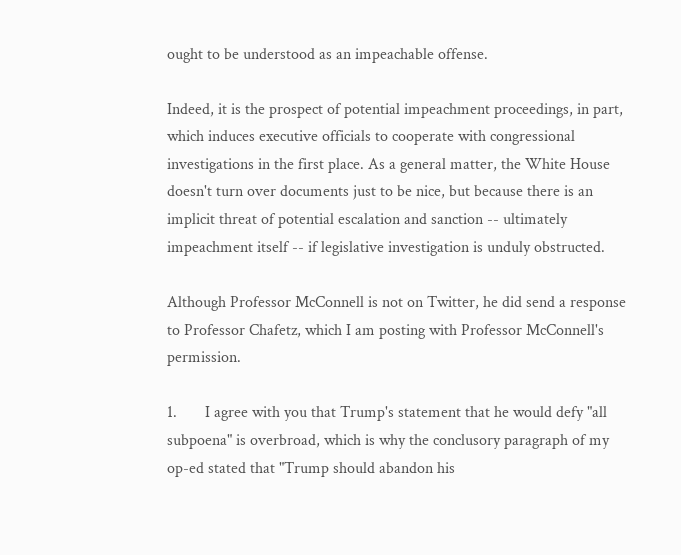ought to be understood as an impeachable offense.

Indeed, it is the prospect of potential impeachment proceedings, in part, which induces executive officials to cooperate with congressional investigations in the first place. As a general matter, the White House doesn't turn over documents just to be nice, but because there is an implicit threat of potential escalation and sanction -- ultimately impeachment itself -- if legislative investigation is unduly obstructed.

Although Professor McConnell is not on Twitter, he did send a response to Professor Chafetz, which I am posting with Professor McConnell's permission.

1.       I agree with you that Trump's statement that he would defy "all subpoena" is overbroad, which is why the conclusory paragraph of my op-ed stated that "Trump should abandon his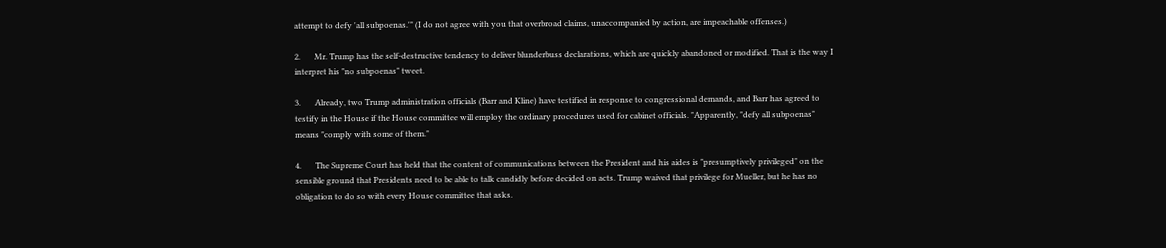attempt to defy 'all subpoenas.'" (I do not agree with you that overbroad claims, unaccompanied by action, are impeachable offenses.)

2.       Mr. Trump has the self-destructive tendency to deliver blunderbuss declarations, which are quickly abandoned or modified. That is the way I interpret his "no subpoenas" tweet.

3.       Already, two Trump administration officials (Barr and Kline) have testified in response to congressional demands, and Barr has agreed to testify in the House if the House committee will employ the ordinary procedures used for cabinet officials. "Apparently, "defy all subpoenas" means "comply with some of them."

4.       The Supreme Court has held that the content of communications between the President and his aides is "presumptively privileged" on the sensible ground that Presidents need to be able to talk candidly before decided on acts. Trump waived that privilege for Mueller, but he has no obligation to do so with every House committee that asks.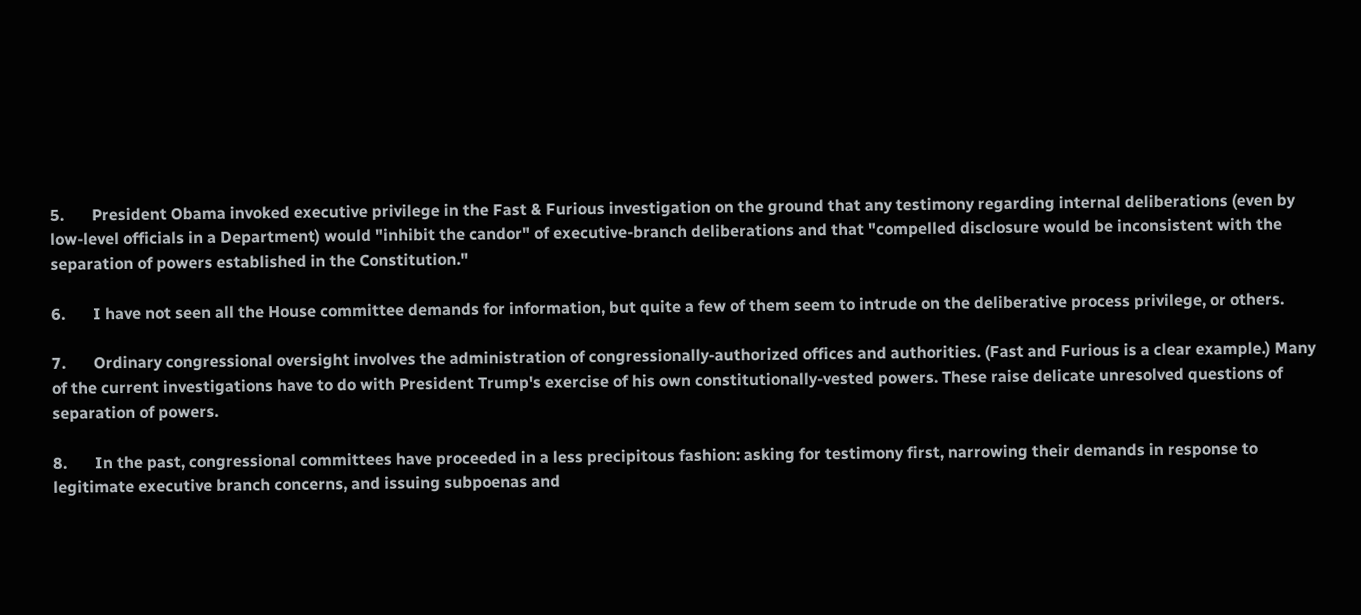5.       President Obama invoked executive privilege in the Fast & Furious investigation on the ground that any testimony regarding internal deliberations (even by low-level officials in a Department) would "inhibit the candor" of executive-branch deliberations and that "compelled disclosure would be inconsistent with the separation of powers established in the Constitution."

6.       I have not seen all the House committee demands for information, but quite a few of them seem to intrude on the deliberative process privilege, or others.

7.       Ordinary congressional oversight involves the administration of congressionally-authorized offices and authorities. (Fast and Furious is a clear example.) Many of the current investigations have to do with President Trump's exercise of his own constitutionally-vested powers. These raise delicate unresolved questions of separation of powers.

8.       In the past, congressional committees have proceeded in a less precipitous fashion: asking for testimony first, narrowing their demands in response to legitimate executive branch concerns, and issuing subpoenas and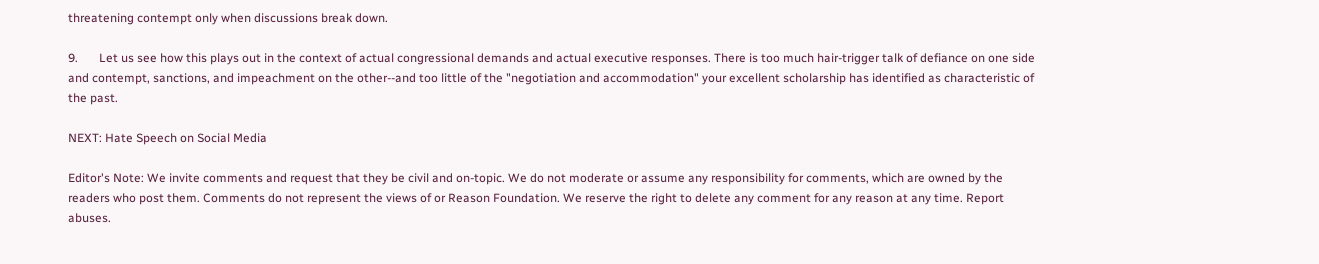threatening contempt only when discussions break down.

9.       Let us see how this plays out in the context of actual congressional demands and actual executive responses. There is too much hair-trigger talk of defiance on one side and contempt, sanctions, and impeachment on the other--and too little of the "negotiation and accommodation" your excellent scholarship has identified as characteristic of the past.

NEXT: Hate Speech on Social Media

Editor's Note: We invite comments and request that they be civil and on-topic. We do not moderate or assume any responsibility for comments, which are owned by the readers who post them. Comments do not represent the views of or Reason Foundation. We reserve the right to delete any comment for any reason at any time. Report abuses.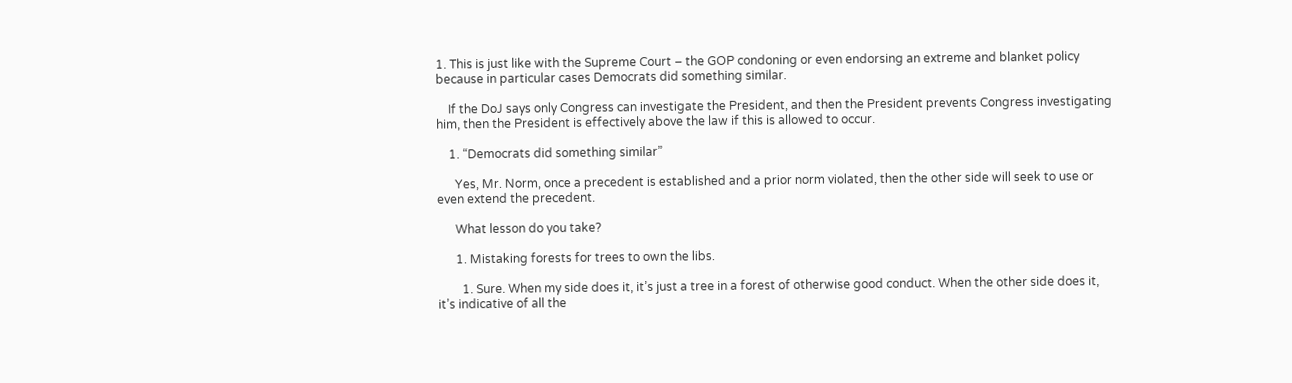1. This is just like with the Supreme Court – the GOP condoning or even endorsing an extreme and blanket policy because in particular cases Democrats did something similar.

    If the DoJ says only Congress can investigate the President, and then the President prevents Congress investigating him, then the President is effectively above the law if this is allowed to occur.

    1. “Democrats did something similar”

      Yes, Mr. Norm, once a precedent is established and a prior norm violated, then the other side will seek to use or even extend the precedent.

      What lesson do you take?

      1. Mistaking forests for trees to own the libs.

        1. Sure. When my side does it, it’s just a tree in a forest of otherwise good conduct. When the other side does it, it’s indicative of all the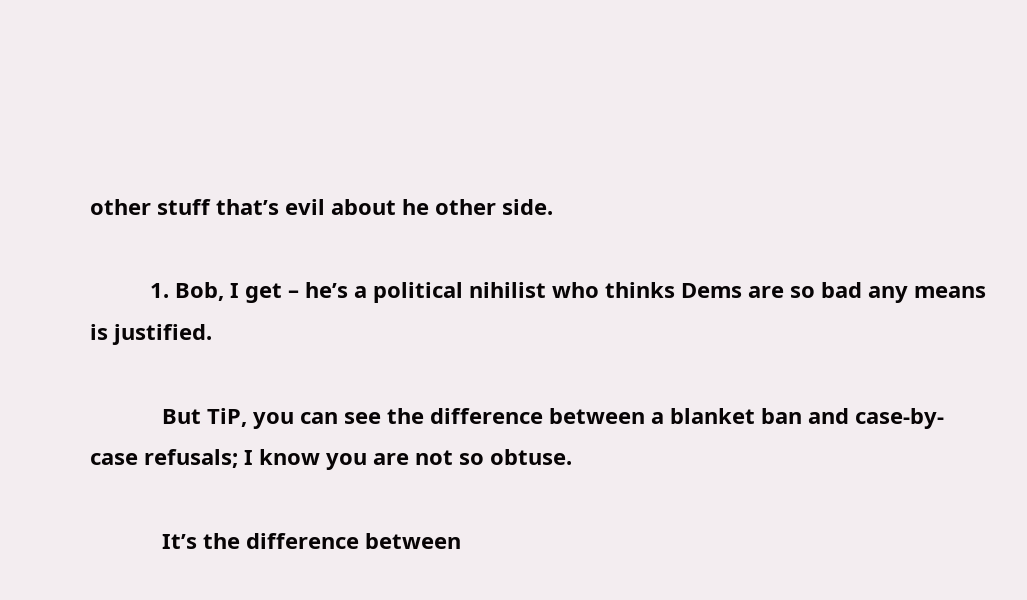other stuff that’s evil about he other side.

          1. Bob, I get – he’s a political nihilist who thinks Dems are so bad any means is justified.

            But TiP, you can see the difference between a blanket ban and case-by-case refusals; I know you are not so obtuse.

            It’s the difference between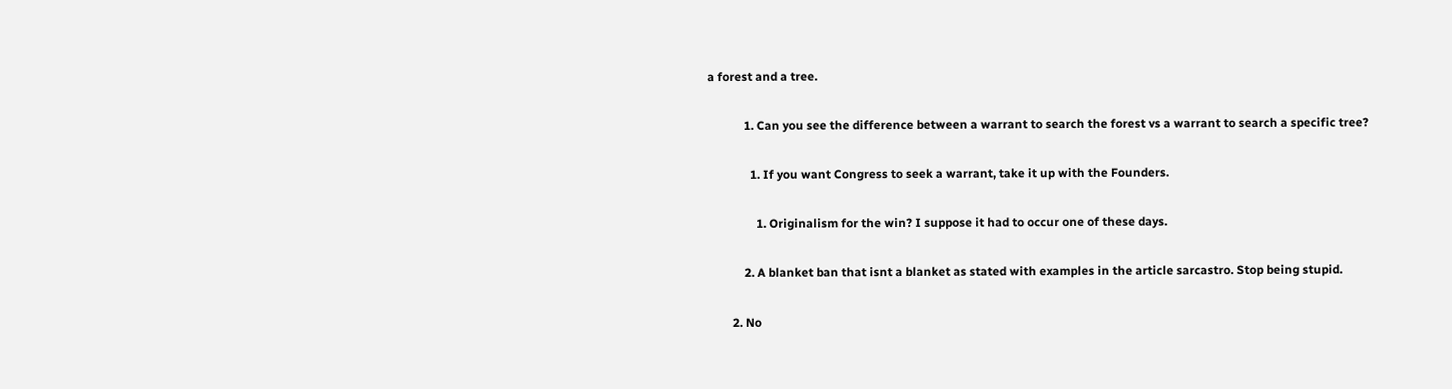a forest and a tree.

            1. Can you see the difference between a warrant to search the forest vs a warrant to search a specific tree?

              1. If you want Congress to seek a warrant, take it up with the Founders.

                1. Originalism for the win? I suppose it had to occur one of these days.

            2. A blanket ban that isnt a blanket as stated with examples in the article sarcastro. Stop being stupid.

        2. No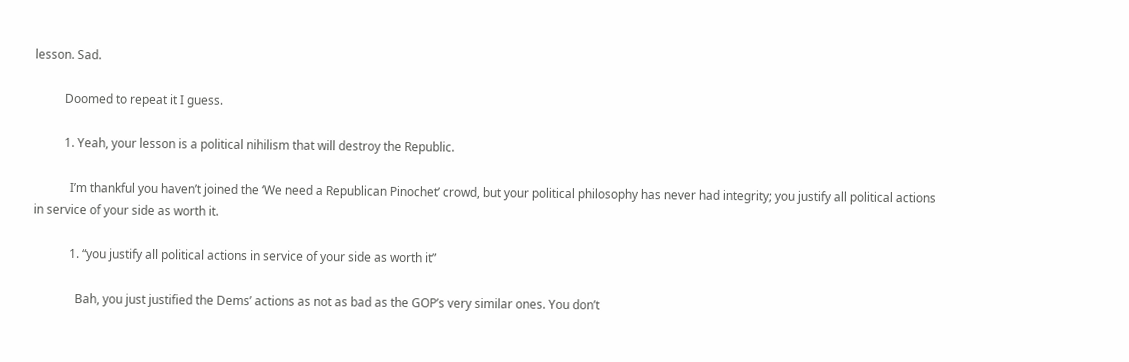lesson. Sad.

          Doomed to repeat it I guess.

          1. Yeah, your lesson is a political nihilism that will destroy the Republic.

            I’m thankful you haven’t joined the ‘We need a Republican Pinochet’ crowd, but your political philosophy has never had integrity; you justify all political actions in service of your side as worth it.

            1. “you justify all political actions in service of your side as worth it”

              Bah, you just justified the Dems’ actions as not as bad as the GOP’s very similar ones. You don’t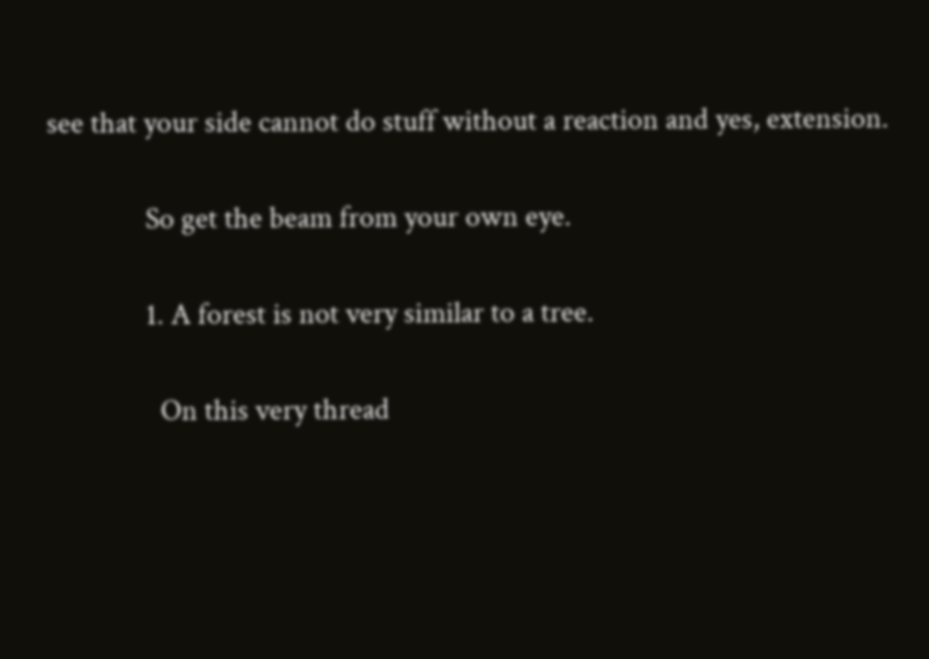see that your side cannot do stuff without a reaction and yes, extension.

              So get the beam from your own eye.

              1. A forest is not very similar to a tree.

                On this very thread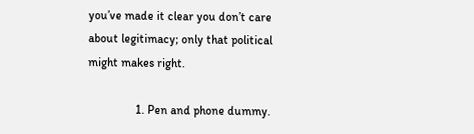you’ve made it clear you don’t care about legitimacy; only that political might makes right.

                1. Pen and phone dummy.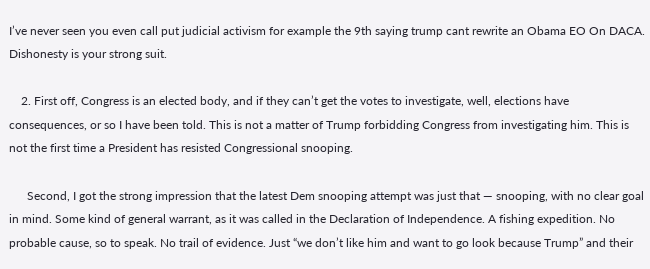I’ve never seen you even call put judicial activism for example the 9th saying trump cant rewrite an Obama EO On DACA. Dishonesty is your strong suit.

    2. First off, Congress is an elected body, and if they can’t get the votes to investigate, well, elections have consequences, or so I have been told. This is not a matter of Trump forbidding Congress from investigating him. This is not the first time a President has resisted Congressional snooping.

      Second, I got the strong impression that the latest Dem snooping attempt was just that — snooping, with no clear goal in mind. Some kind of general warrant, as it was called in the Declaration of Independence. A fishing expedition. No probable cause, so to speak. No trail of evidence. Just “we don’t like him and want to go look because Trump” and their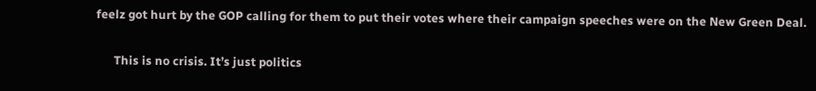feelz got hurt by the GOP calling for them to put their votes where their campaign speeches were on the New Green Deal.

      This is no crisis. It’s just politics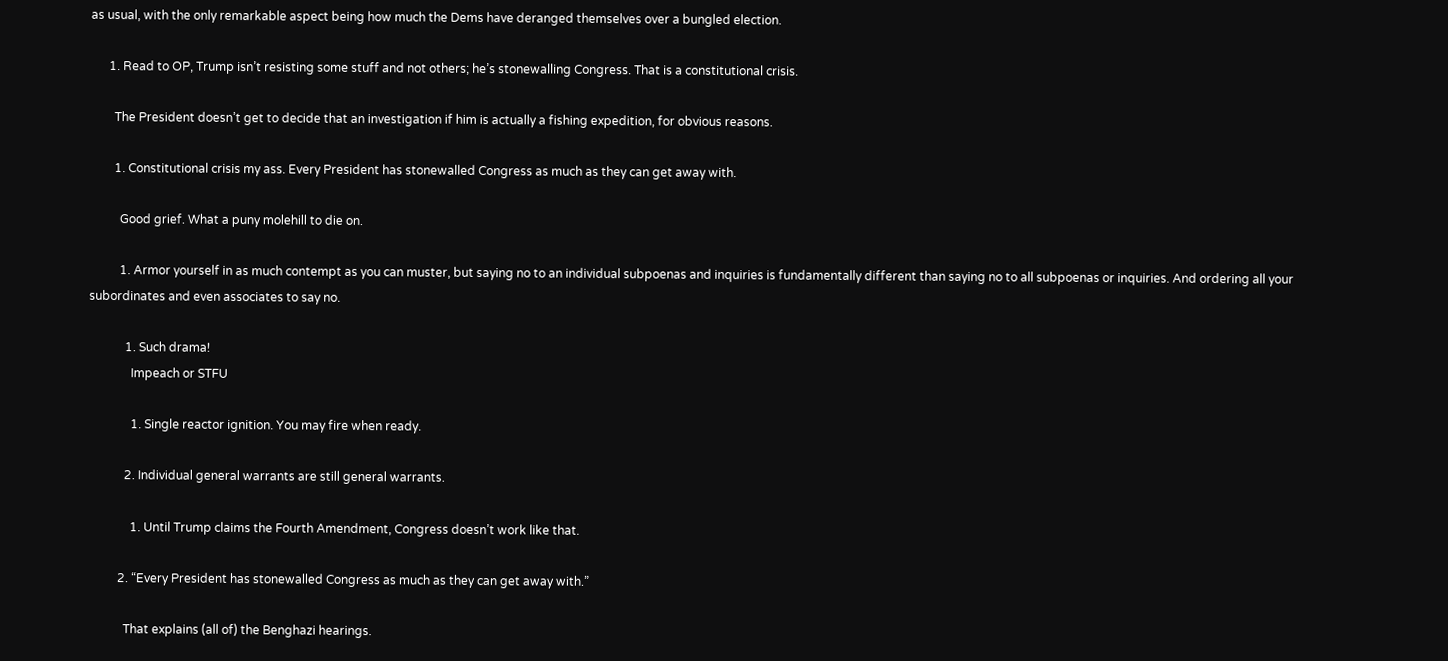as usual, with the only remarkable aspect being how much the Dems have deranged themselves over a bungled election.

      1. Read to OP, Trump isn’t resisting some stuff and not others; he’s stonewalling Congress. That is a constitutional crisis.

        The President doesn’t get to decide that an investigation if him is actually a fishing expedition, for obvious reasons.

        1. Constitutional crisis my ass. Every President has stonewalled Congress as much as they can get away with.

          Good grief. What a puny molehill to die on.

          1. Armor yourself in as much contempt as you can muster, but saying no to an individual subpoenas and inquiries is fundamentally different than saying no to all subpoenas or inquiries. And ordering all your subordinates and even associates to say no.

            1. Such drama!
              Impeach or STFU

              1. Single reactor ignition. You may fire when ready.

            2. Individual general warrants are still general warrants.

              1. Until Trump claims the Fourth Amendment, Congress doesn’t work like that.

          2. “Every President has stonewalled Congress as much as they can get away with.”

            That explains (all of) the Benghazi hearings.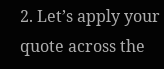2. Let’s apply your quote across the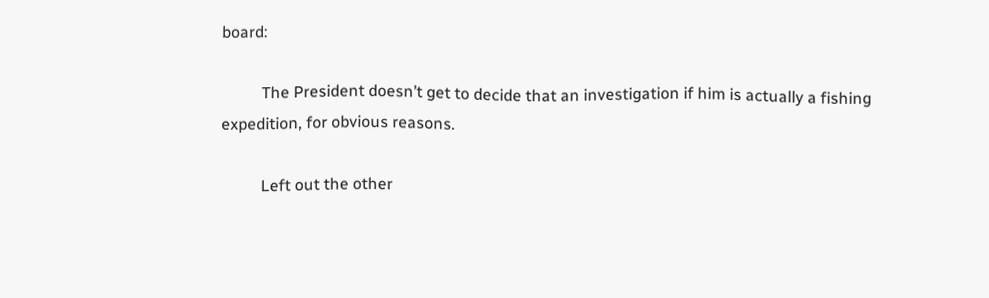board:

          The President doesn’t get to decide that an investigation if him is actually a fishing expedition, for obvious reasons.

          Left out the other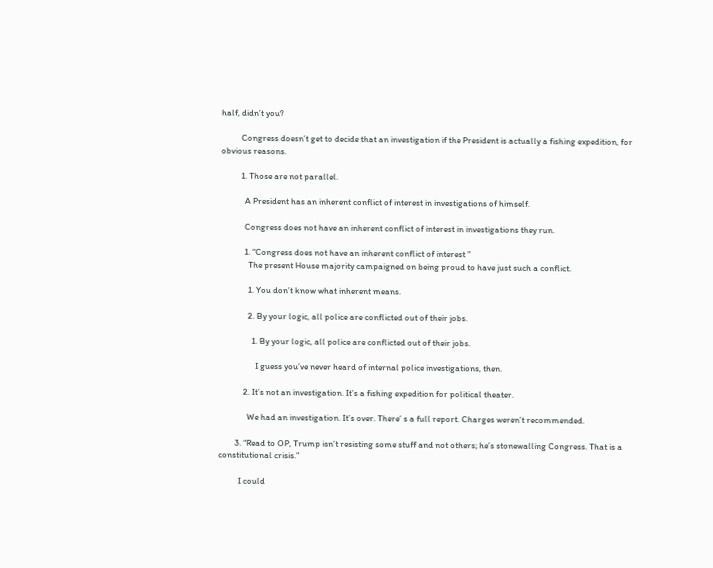half, didn’t you?

          Congress doesn’t get to decide that an investigation if the President is actually a fishing expedition, for obvious reasons.

          1. Those are not parallel.

            A President has an inherent conflict of interest in investigations of himself.

            Congress does not have an inherent conflict of interest in investigations they run.

            1. “Congress does not have an inherent conflict of interest ”
              The present House majority campaigned on being proud to have just such a conflict.

              1. You don’t know what inherent means.

              2. By your logic, all police are conflicted out of their jobs.

                1. By your logic, all police are conflicted out of their jobs.

                  I guess you’ve never heard of internal police investigations, then.

            2. It’s not an investigation. It’s a fishing expedition for political theater.

              We had an investigation. It’s over. There’ s a full report. Charges weren’t recommended.

        3. “Read to OP, Trump isn’t resisting some stuff and not others; he’s stonewalling Congress. That is a constitutional crisis.”

          I could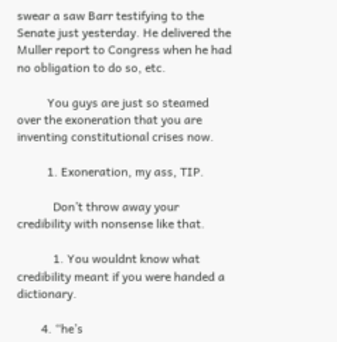swear a saw Barr testifying to the Senate just yesterday. He delivered the Muller report to Congress when he had no obligation to do so, etc.

          You guys are just so steamed over the exoneration that you are inventing constitutional crises now.

          1. Exoneration, my ass, TIP.

            Don’t throw away your credibility with nonsense like that.

            1. You wouldnt know what credibility meant if you were handed a dictionary.

        4. “he’s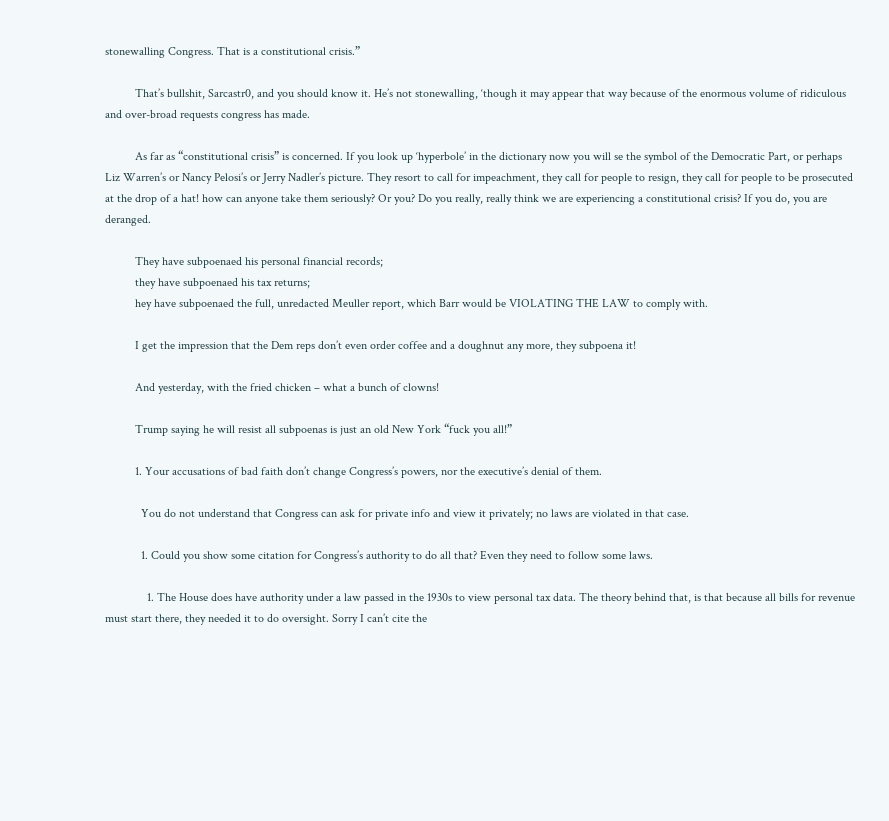stonewalling Congress. That is a constitutional crisis.”

          That’s bullshit, Sarcastr0, and you should know it. He’s not stonewalling, ‘though it may appear that way because of the enormous volume of ridiculous and over-broad requests congress has made.

          As far as “constitutional crisis” is concerned. If you look up ‘hyperbole’ in the dictionary now you will se the symbol of the Democratic Part, or perhaps Liz Warren’s or Nancy Pelosi’s or Jerry Nadler’s picture. They resort to call for impeachment, they call for people to resign, they call for people to be prosecuted at the drop of a hat! how can anyone take them seriously? Or you? Do you really, really think we are experiencing a constitutional crisis? If you do, you are deranged.

          They have subpoenaed his personal financial records;
          they have subpoenaed his tax returns;
          hey have subpoenaed the full, unredacted Meuller report, which Barr would be VIOLATING THE LAW to comply with.

          I get the impression that the Dem reps don’t even order coffee and a doughnut any more, they subpoena it!

          And yesterday, with the fried chicken – what a bunch of clowns!

          Trump saying he will resist all subpoenas is just an old New York “fuck you all!”

          1. Your accusations of bad faith don’t change Congress’s powers, nor the executive’s denial of them.

            You do not understand that Congress can ask for private info and view it privately; no laws are violated in that case.

            1. Could you show some citation for Congress’s authority to do all that? Even they need to follow some laws.

              1. The House does have authority under a law passed in the 1930s to view personal tax data. The theory behind that, is that because all bills for revenue must start there, they needed it to do oversight. Sorry I can’t cite the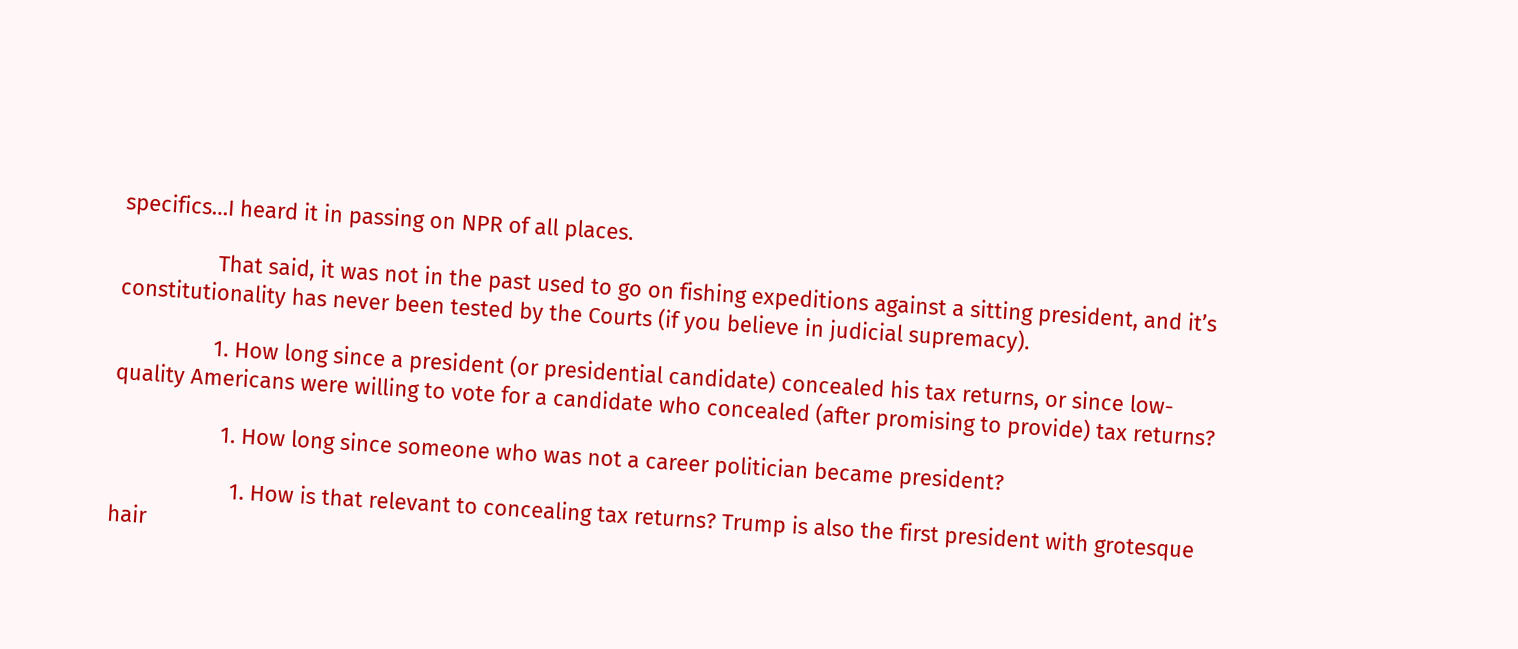specifics…I heard it in passing on NPR of all places.

                That said, it was not in the past used to go on fishing expeditions against a sitting president, and it’s constitutionality has never been tested by the Courts (if you believe in judicial supremacy).

                1. How long since a president (or presidential candidate) concealed his tax returns, or since low-quality Americans were willing to vote for a candidate who concealed (after promising to provide) tax returns?

                  1. How long since someone who was not a career politician became president?

                    1. How is that relevant to concealing tax returns? Trump is also the first president with grotesque hair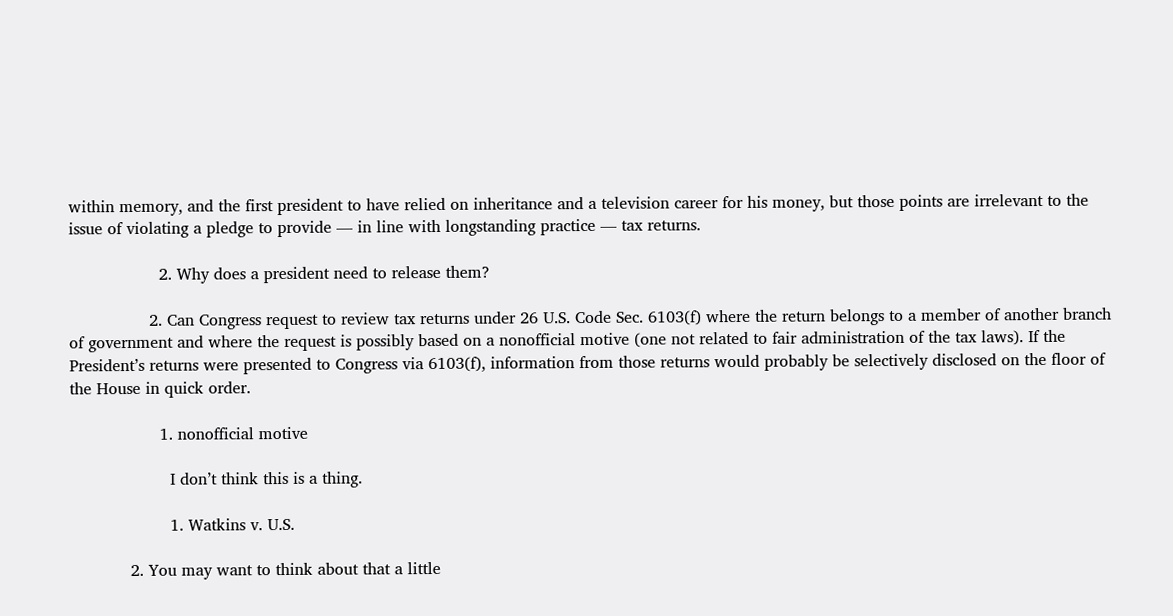within memory, and the first president to have relied on inheritance and a television career for his money, but those points are irrelevant to the issue of violating a pledge to provide — in line with longstanding practice — tax returns.

                  2. Why does a president need to release them?

                2. Can Congress request to review tax returns under 26 U.S. Code Sec. 6103(f) where the return belongs to a member of another branch of government and where the request is possibly based on a nonofficial motive (one not related to fair administration of the tax laws). If the President’s returns were presented to Congress via 6103(f), information from those returns would probably be selectively disclosed on the floor of the House in quick order.

                  1. nonofficial motive

                    I don’t think this is a thing.

                    1. Watkins v. U.S.

            2. You may want to think about that a little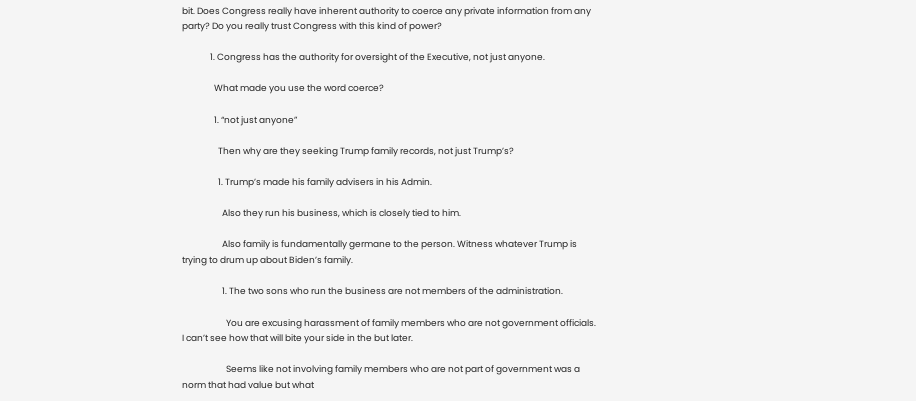bit. Does Congress really have inherent authority to coerce any private information from any party? Do you really trust Congress with this kind of power?

              1. Congress has the authority for oversight of the Executive, not just anyone.

                What made you use the word coerce?

                1. “not just anyone”

                  Then why are they seeking Trump family records, not just Trump’s?

                  1. Trump’s made his family advisers in his Admin.

                    Also they run his business, which is closely tied to him.

                    Also family is fundamentally germane to the person. Witness whatever Trump is trying to drum up about Biden’s family.

                    1. The two sons who run the business are not members of the administration.

                      You are excusing harassment of family members who are not government officials. I can’t see how that will bite your side in the but later.

                      Seems like not involving family members who are not part of government was a norm that had value but what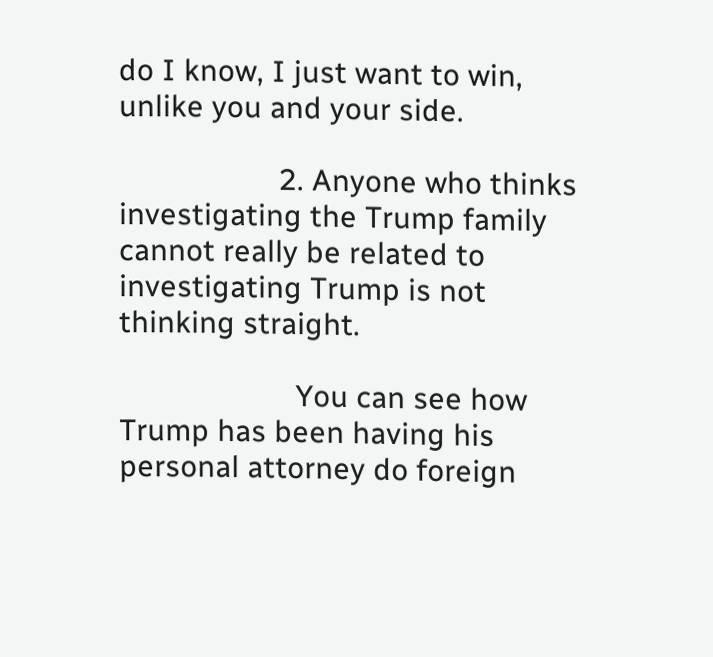do I know, I just want to win, unlike you and your side.

                    2. Anyone who thinks investigating the Trump family cannot really be related to investigating Trump is not thinking straight.

                      You can see how Trump has been having his personal attorney do foreign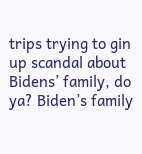trips trying to gin up scandal about Bidens’ family, do ya? Biden’s family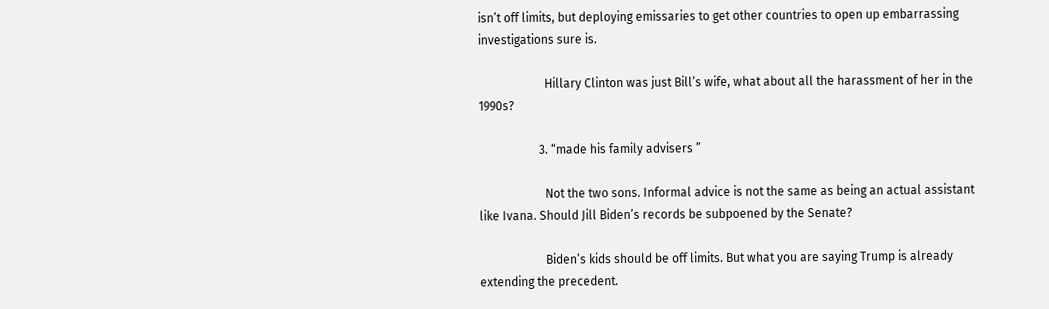isn’t off limits, but deploying emissaries to get other countries to open up embarrassing investigations sure is.

                      Hillary Clinton was just Bill’s wife, what about all the harassment of her in the 1990s?

                    3. “made his family advisers ”

                      Not the two sons. Informal advice is not the same as being an actual assistant like Ivana. Should Jill Biden’s records be subpoened by the Senate?

                      Biden’s kids should be off limits. But what you are saying Trump is already extending the precedent.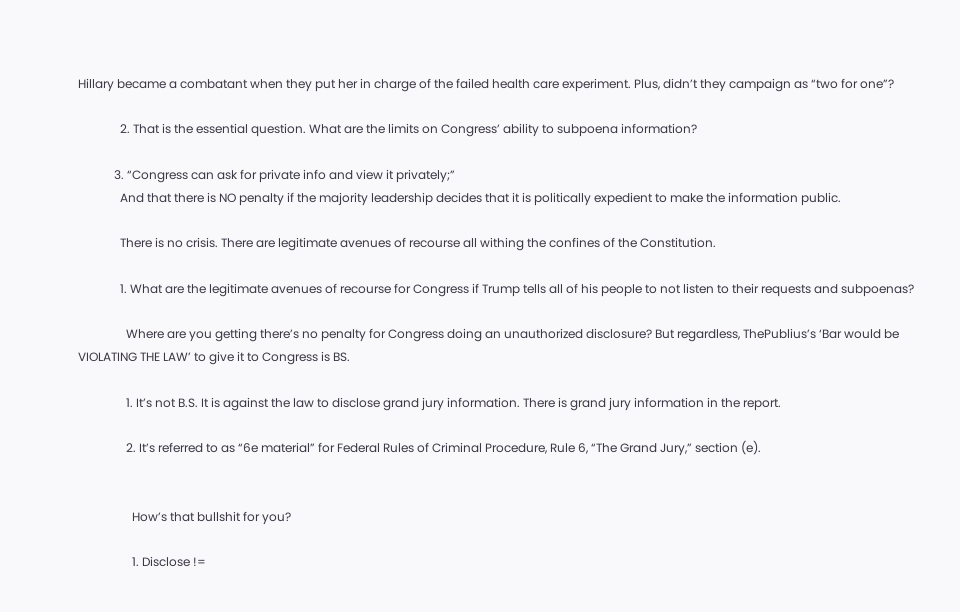Hillary became a combatant when they put her in charge of the failed health care experiment. Plus, didn’t they campaign as “two for one”?

              2. That is the essential question. What are the limits on Congress’ ability to subpoena information?

            3. “Congress can ask for private info and view it privately;”
              And that there is NO penalty if the majority leadership decides that it is politically expedient to make the information public.

              There is no crisis. There are legitimate avenues of recourse all withing the confines of the Constitution.

              1. What are the legitimate avenues of recourse for Congress if Trump tells all of his people to not listen to their requests and subpoenas?

                Where are you getting there’s no penalty for Congress doing an unauthorized disclosure? But regardless, ThePublius’s ‘Bar would be VIOLATING THE LAW’ to give it to Congress is BS.

                1. It’s not B.S. It is against the law to disclose grand jury information. There is grand jury information in the report.

                2. It’s referred to as “6e material” for Federal Rules of Criminal Procedure, Rule 6, “The Grand Jury,” section (e).


                  How’s that bullshit for you?

                  1. Disclose !=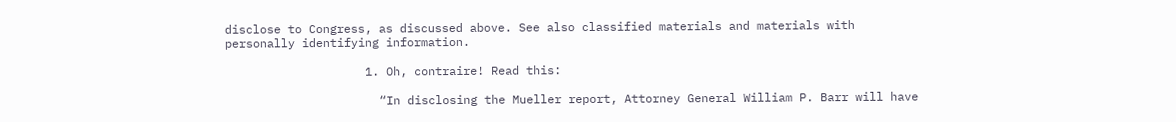disclose to Congress, as discussed above. See also classified materials and materials with personally identifying information.

                    1. Oh, contraire! Read this:

                      “In disclosing the Mueller report, Attorney General William P. Barr will have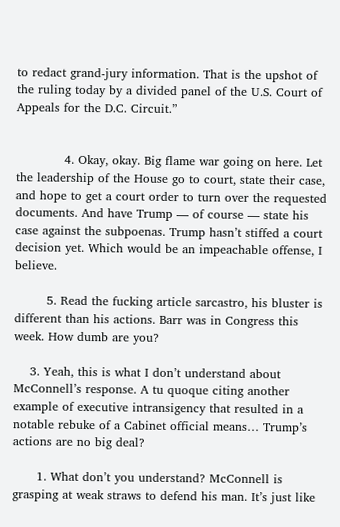to redact grand-jury information. That is the upshot of the ruling today by a divided panel of the U.S. Court of Appeals for the D.C. Circuit.”


            4. Okay, okay. Big flame war going on here. Let the leadership of the House go to court, state their case, and hope to get a court order to turn over the requested documents. And have Trump — of course — state his case against the subpoenas. Trump hasn’t stiffed a court decision yet. Which would be an impeachable offense, I believe.

        5. Read the fucking article sarcastro, his bluster is different than his actions. Barr was in Congress this week. How dumb are you?

    3. Yeah, this is what I don’t understand about McConnell’s response. A tu quoque citing another example of executive intransigency that resulted in a notable rebuke of a Cabinet official means… Trump’s actions are no big deal?

      1. What don’t you understand? McConnell is grasping at weak straws to defend his man. It’s just like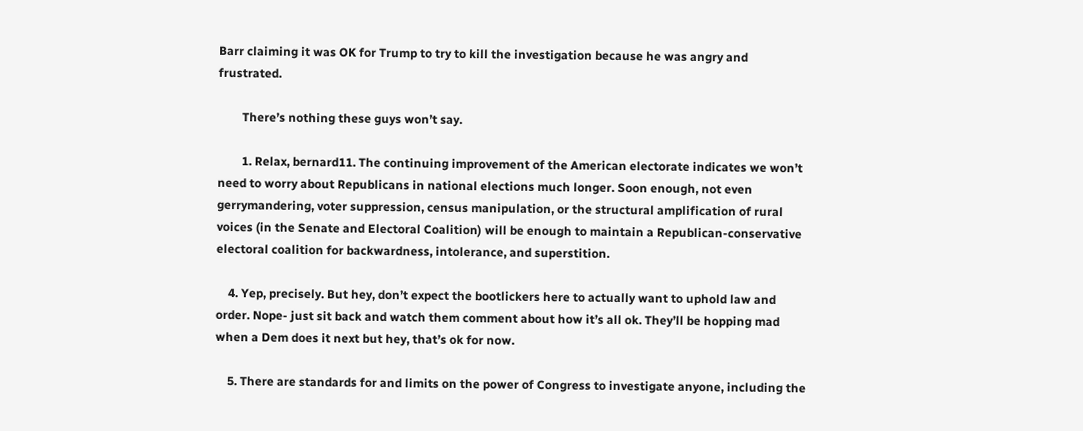Barr claiming it was OK for Trump to try to kill the investigation because he was angry and frustrated.

        There’s nothing these guys won’t say.

        1. Relax, bernard11. The continuing improvement of the American electorate indicates we won’t need to worry about Republicans in national elections much longer. Soon enough, not even gerrymandering, voter suppression, census manipulation, or the structural amplification of rural voices (in the Senate and Electoral Coalition) will be enough to maintain a Republican-conservative electoral coalition for backwardness, intolerance, and superstition.

    4. Yep, precisely. But hey, don’t expect the bootlickers here to actually want to uphold law and order. Nope- just sit back and watch them comment about how it’s all ok. They’ll be hopping mad when a Dem does it next but hey, that’s ok for now.

    5. There are standards for and limits on the power of Congress to investigate anyone, including the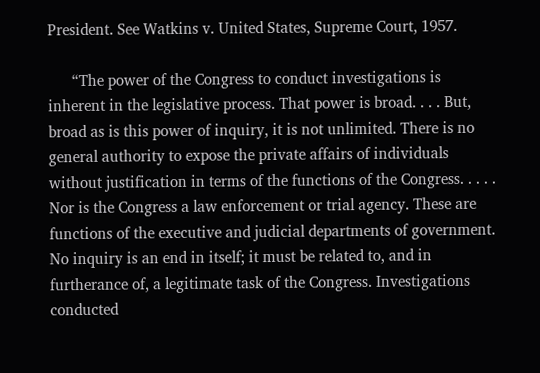President. See Watkins v. United States, Supreme Court, 1957.

      “The power of the Congress to conduct investigations is inherent in the legislative process. That power is broad. . . . But, broad as is this power of inquiry, it is not unlimited. There is no general authority to expose the private affairs of individuals without justification in terms of the functions of the Congress. . . . . Nor is the Congress a law enforcement or trial agency. These are functions of the executive and judicial departments of government. No inquiry is an end in itself; it must be related to, and in furtherance of, a legitimate task of the Congress. Investigations conducted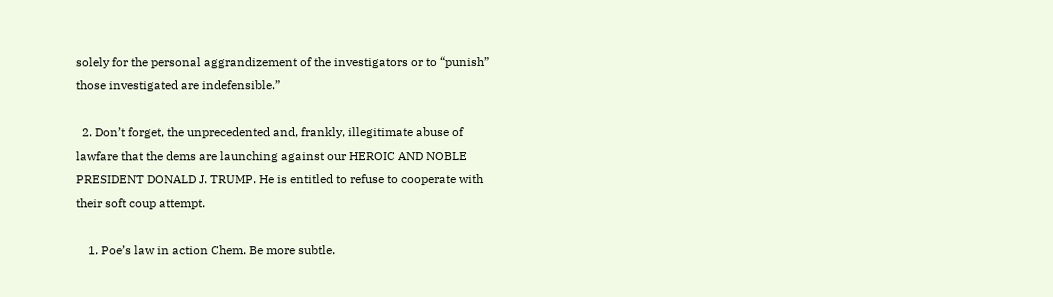solely for the personal aggrandizement of the investigators or to “punish” those investigated are indefensible.”

  2. Don’t forget, the unprecedented and, frankly, illegitimate abuse of lawfare that the dems are launching against our HEROIC AND NOBLE PRESIDENT DONALD J. TRUMP. He is entitled to refuse to cooperate with their soft coup attempt.

    1. Poe’s law in action Chem. Be more subtle.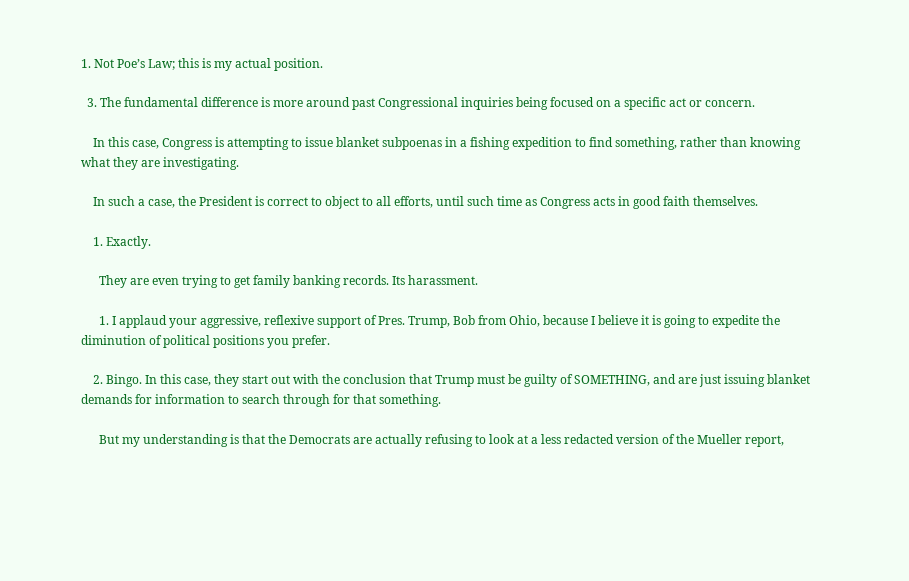1. Not Poe’s Law; this is my actual position.

  3. The fundamental difference is more around past Congressional inquiries being focused on a specific act or concern.

    In this case, Congress is attempting to issue blanket subpoenas in a fishing expedition to find something, rather than knowing what they are investigating.

    In such a case, the President is correct to object to all efforts, until such time as Congress acts in good faith themselves.

    1. Exactly.

      They are even trying to get family banking records. Its harassment.

      1. I applaud your aggressive, reflexive support of Pres. Trump, Bob from Ohio, because I believe it is going to expedite the diminution of political positions you prefer.

    2. Bingo. In this case, they start out with the conclusion that Trump must be guilty of SOMETHING, and are just issuing blanket demands for information to search through for that something.

      But my understanding is that the Democrats are actually refusing to look at a less redacted version of the Mueller report,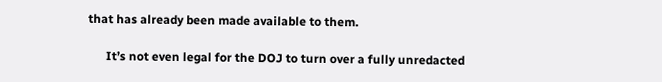that has already been made available to them.

      It’s not even legal for the DOJ to turn over a fully unredacted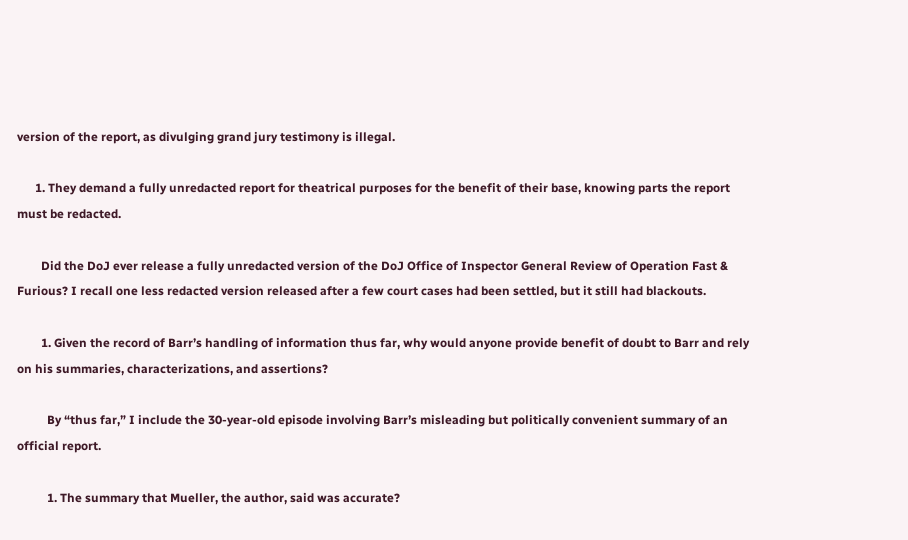version of the report, as divulging grand jury testimony is illegal.

      1. They demand a fully unredacted report for theatrical purposes for the benefit of their base, knowing parts the report must be redacted.

        Did the DoJ ever release a fully unredacted version of the DoJ Office of Inspector General Review of Operation Fast & Furious? I recall one less redacted version released after a few court cases had been settled, but it still had blackouts.

        1. Given the record of Barr’s handling of information thus far, why would anyone provide benefit of doubt to Barr and rely on his summaries, characterizations, and assertions?

          By “thus far,” I include the 30-year-old episode involving Barr’s misleading but politically convenient summary of an official report.

          1. The summary that Mueller, the author, said was accurate?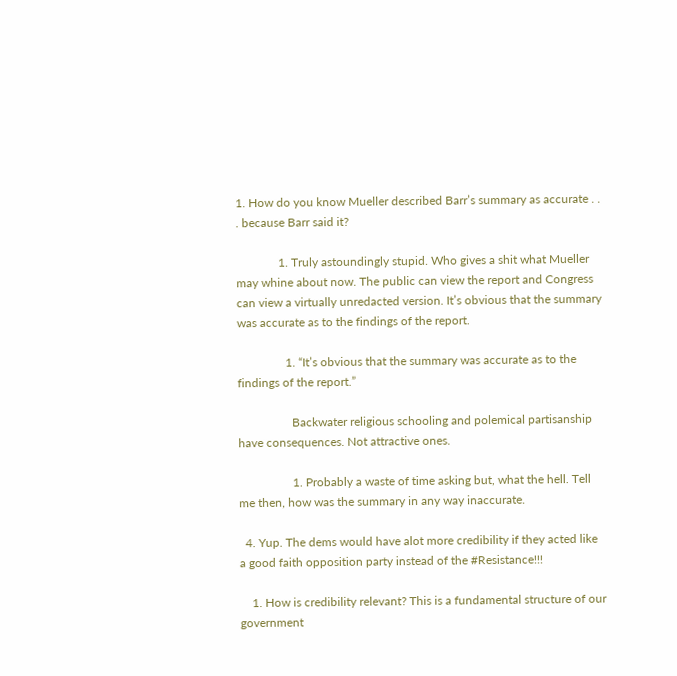1. How do you know Mueller described Barr’s summary as accurate . . . because Barr said it?

              1. Truly astoundingly stupid. Who gives a shit what Mueller may whine about now. The public can view the report and Congress can view a virtually unredacted version. It’s obvious that the summary was accurate as to the findings of the report.

                1. “It’s obvious that the summary was accurate as to the findings of the report.”

                  Backwater religious schooling and polemical partisanship have consequences. Not attractive ones.

                  1. Probably a waste of time asking but, what the hell. Tell me then, how was the summary in any way inaccurate.

  4. Yup. The dems would have alot more credibility if they acted like a good faith opposition party instead of the #Resistance!!!

    1. How is credibility relevant? This is a fundamental structure of our government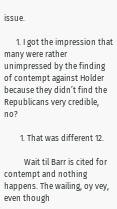issue.

      1. I got the impression that many were rather unimpressed by the finding of contempt against Holder because they didn’t find the Republicans very credible, no?

        1. That was different 12.

          Wait til Barr is cited for contempt and nothing happens. The wailing, oy vey, even though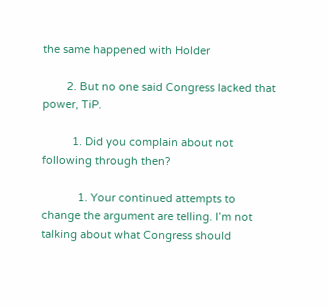the same happened with Holder

        2. But no one said Congress lacked that power, TiP.

          1. Did you complain about not following through then?

            1. Your continued attempts to change the argument are telling. I’m not talking about what Congress should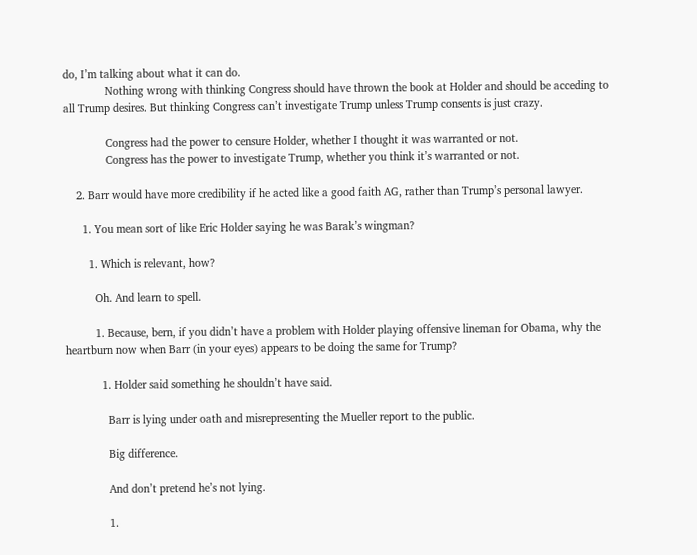do, I’m talking about what it can do.
              Nothing wrong with thinking Congress should have thrown the book at Holder and should be acceding to all Trump desires. But thinking Congress can’t investigate Trump unless Trump consents is just crazy.

              Congress had the power to censure Holder, whether I thought it was warranted or not.
              Congress has the power to investigate Trump, whether you think it’s warranted or not.

    2. Barr would have more credibility if he acted like a good faith AG, rather than Trump’s personal lawyer.

      1. You mean sort of like Eric Holder saying he was Barak’s wingman?

        1. Which is relevant, how?

          Oh. And learn to spell.

          1. Because, bern, if you didn’t have a problem with Holder playing offensive lineman for Obama, why the heartburn now when Barr (in your eyes) appears to be doing the same for Trump?

            1. Holder said something he shouldn’t have said.

              Barr is lying under oath and misrepresenting the Mueller report to the public.

              Big difference.

              And don’t pretend he’s not lying.

              1.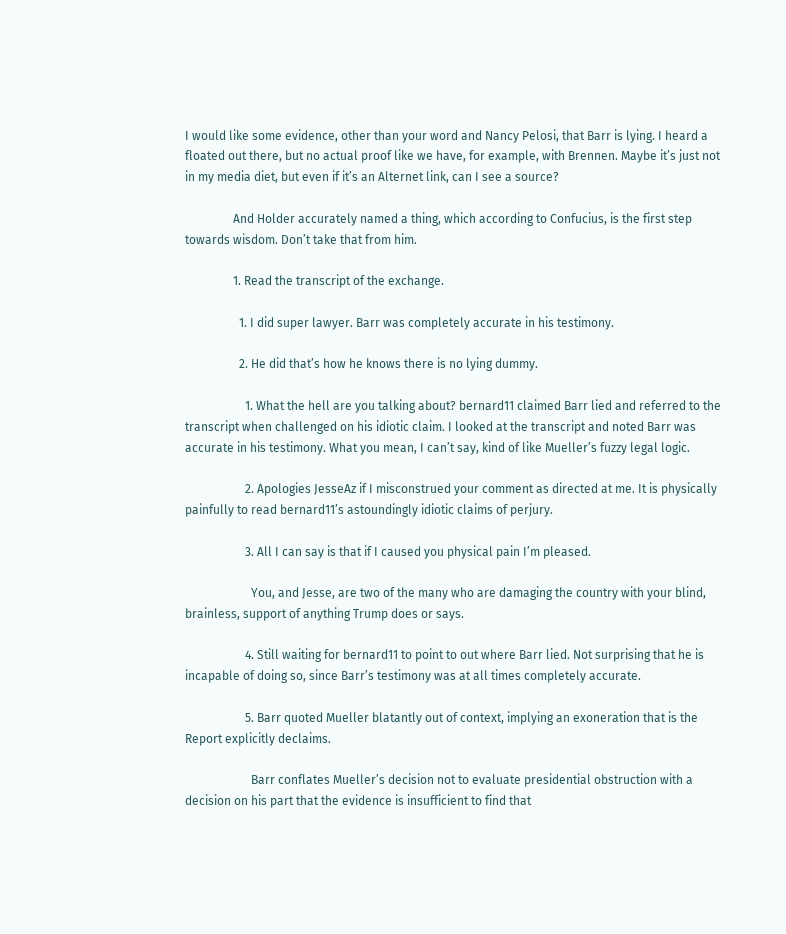I would like some evidence, other than your word and Nancy Pelosi, that Barr is lying. I heard a floated out there, but no actual proof like we have, for example, with Brennen. Maybe it’s just not in my media diet, but even if it’s an Alternet link, can I see a source?

                And Holder accurately named a thing, which according to Confucius, is the first step towards wisdom. Don’t take that from him.

                1. Read the transcript of the exchange.

                  1. I did super lawyer. Barr was completely accurate in his testimony.

                  2. He did that’s how he knows there is no lying dummy.

                    1. What the hell are you talking about? bernard11 claimed Barr lied and referred to the transcript when challenged on his idiotic claim. I looked at the transcript and noted Barr was accurate in his testimony. What you mean, I can’t say, kind of like Mueller’s fuzzy legal logic.

                    2. Apologies JesseAz if I misconstrued your comment as directed at me. It is physically painfully to read bernard11’s astoundingly idiotic claims of perjury.

                    3. All I can say is that if I caused you physical pain I’m pleased.

                      You, and Jesse, are two of the many who are damaging the country with your blind, brainless, support of anything Trump does or says.

                    4. Still waiting for bernard11 to point to out where Barr lied. Not surprising that he is incapable of doing so, since Barr’s testimony was at all times completely accurate.

                    5. Barr quoted Mueller blatantly out of context, implying an exoneration that is the Report explicitly declaims.

                      Barr conflates Mueller’s decision not to evaluate presidential obstruction with a decision on his part that the evidence is insufficient to find that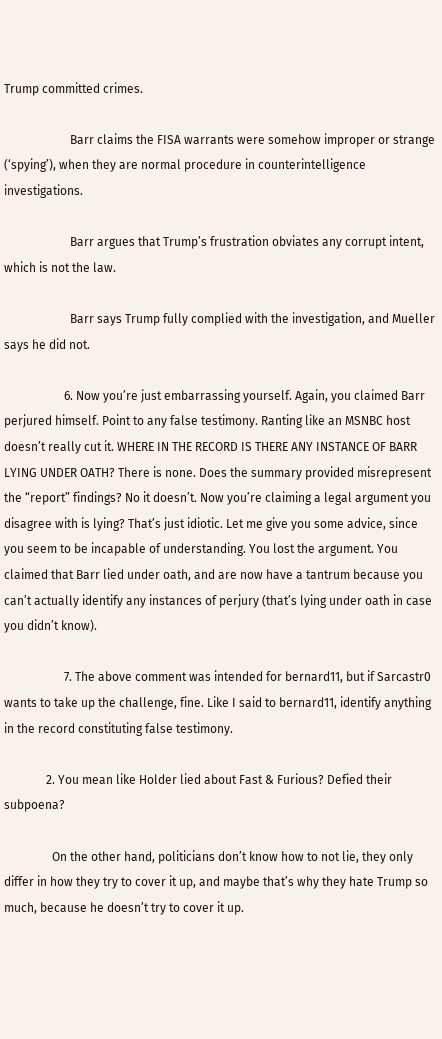Trump committed crimes.

                      Barr claims the FISA warrants were somehow improper or strange (‘spying’), when they are normal procedure in counterintelligence investigations.

                      Barr argues that Trump’s frustration obviates any corrupt intent, which is not the law.

                      Barr says Trump fully complied with the investigation, and Mueller says he did not.

                    6. Now you’re just embarrassing yourself. Again, you claimed Barr perjured himself. Point to any false testimony. Ranting like an MSNBC host doesn’t really cut it. WHERE IN THE RECORD IS THERE ANY INSTANCE OF BARR LYING UNDER OATH? There is none. Does the summary provided misrepresent the “report” findings? No it doesn’t. Now you’re claiming a legal argument you disagree with is lying? That’s just idiotic. Let me give you some advice, since you seem to be incapable of understanding. You lost the argument. You claimed that Barr lied under oath, and are now have a tantrum because you can’t actually identify any instances of perjury (that’s lying under oath in case you didn’t know).

                    7. The above comment was intended for bernard11, but if Sarcastr0 wants to take up the challenge, fine. Like I said to bernard11, identify anything in the record constituting false testimony.

              2. You mean like Holder lied about Fast & Furious? Defied their subpoena?

                On the other hand, politicians don’t know how to not lie, they only differ in how they try to cover it up, and maybe that’s why they hate Trump so much, because he doesn’t try to cover it up.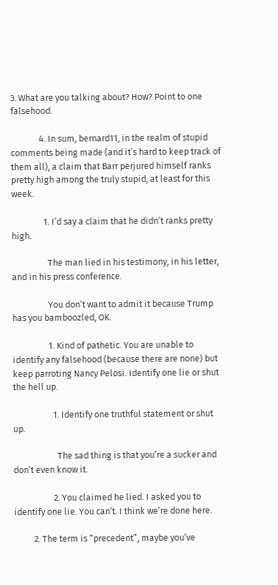3. What are you talking about? How? Point to one falsehood.

              4. In sum, bernard11, in the realm of stupid comments being made (and it’s hard to keep track of them all), a claim that Barr perjured himself ranks pretty high among the truly stupid, at least for this week.

                1. I’d say a claim that he didn’t ranks pretty high.

                  The man lied in his testimony, in his letter, and in his press conference.

                  You don’t want to admit it because Trump has you bamboozled, OK.

                  1. Kind of pathetic. You are unable to identify any falsehood (because there are none) but keep parroting Nancy Pelosi. Identify one lie or shut the hell up.

                    1. Identify one truthful statement or shut up.

                      The sad thing is that you’re a sucker and don’t even know it.

                    2. You claimed he lied. I asked you to identify one lie. You can’t. I think we’re done here.

          2. The term is “precedent”, maybe you’ve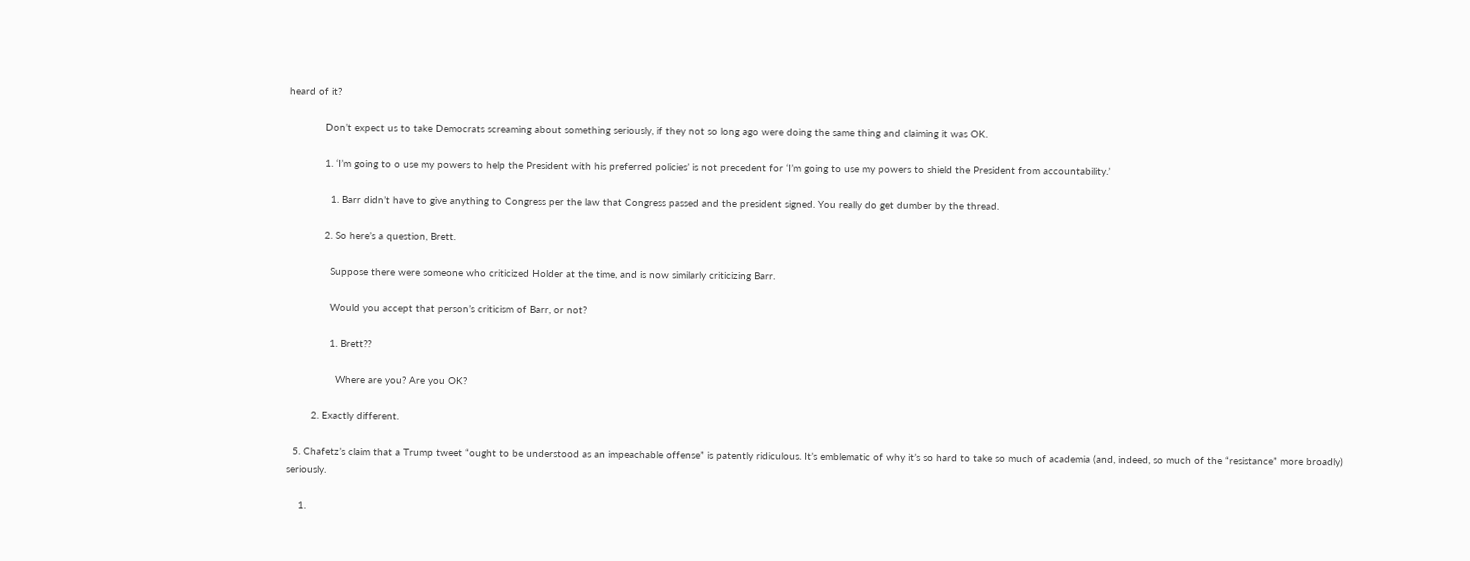heard of it?

            Don’t expect us to take Democrats screaming about something seriously, if they not so long ago were doing the same thing and claiming it was OK.

            1. ‘I’m going to o use my powers to help the President with his preferred policies’ is not precedent for ‘I’m going to use my powers to shield the President from accountability.’

              1. Barr didn’t have to give anything to Congress per the law that Congress passed and the president signed. You really do get dumber by the thread.

            2. So here’s a question, Brett.

              Suppose there were someone who criticized Holder at the time, and is now similarly criticizing Barr.

              Would you accept that person’s criticism of Barr, or not?

              1. Brett??

                Where are you? Are you OK?

        2. Exactly different.

  5. Chafetz’s claim that a Trump tweet “ought to be understood as an impeachable offense” is patently ridiculous. It’s emblematic of why it’s so hard to take so much of academia (and, indeed, so much of the “resistance” more broadly) seriously.

    1.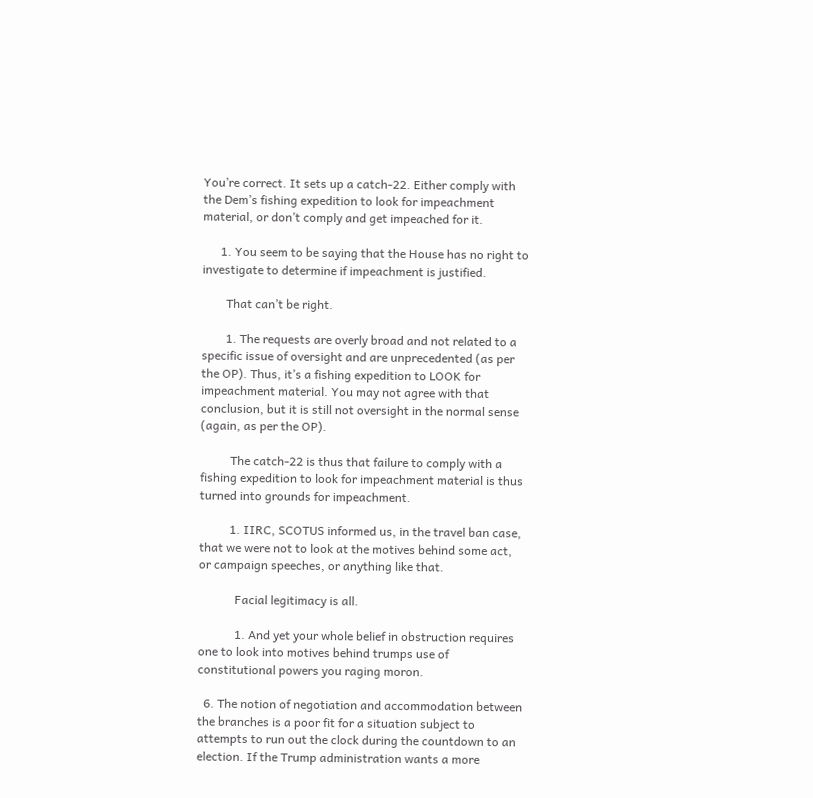You’re correct. It sets up a catch-22. Either comply with the Dem’s fishing expedition to look for impeachment material, or don’t comply and get impeached for it.

      1. You seem to be saying that the House has no right to investigate to determine if impeachment is justified.

        That can’t be right.

        1. The requests are overly broad and not related to a specific issue of oversight and are unprecedented (as per the OP). Thus, it’s a fishing expedition to LOOK for impeachment material. You may not agree with that conclusion, but it is still not oversight in the normal sense (again, as per the OP).

          The catch-22 is thus that failure to comply with a fishing expedition to look for impeachment material is thus turned into grounds for impeachment.

          1. IIRC, SCOTUS informed us, in the travel ban case, that we were not to look at the motives behind some act, or campaign speeches, or anything like that.

            Facial legitimacy is all.

            1. And yet your whole belief in obstruction requires one to look into motives behind trumps use of constitutional powers you raging moron.

  6. The notion of negotiation and accommodation between the branches is a poor fit for a situation subject to attempts to run out the clock during the countdown to an election. If the Trump administration wants a more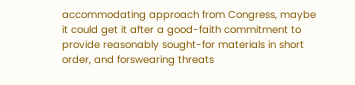accommodating approach from Congress, maybe it could get it after a good-faith commitment to provide reasonably sought-for materials in short order, and forswearing threats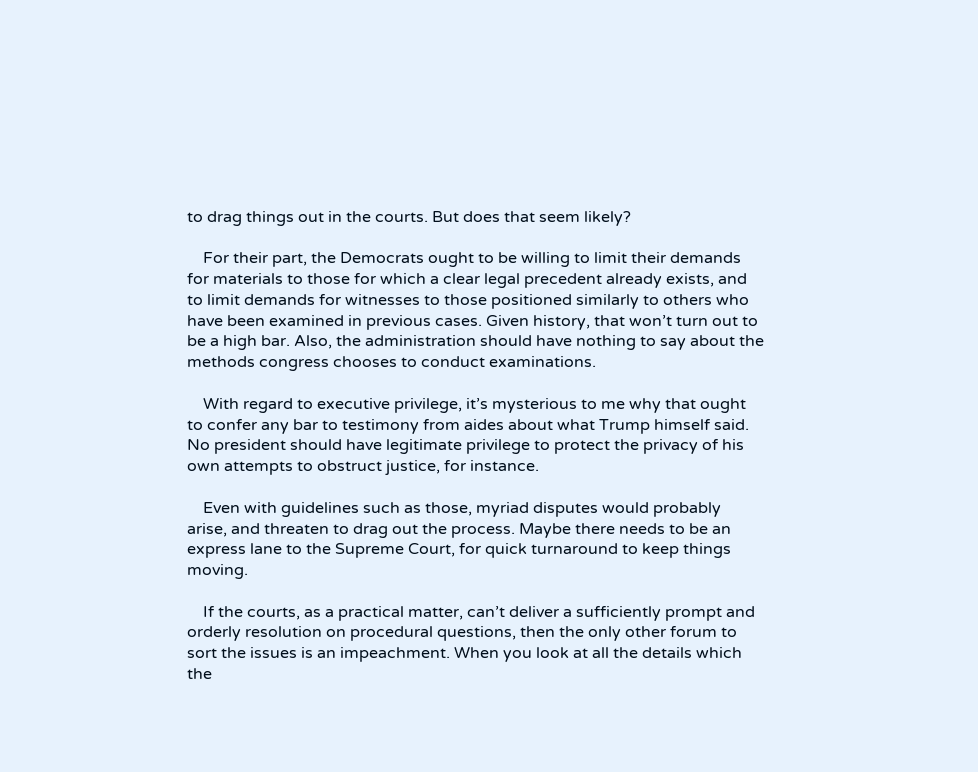to drag things out in the courts. But does that seem likely?

    For their part, the Democrats ought to be willing to limit their demands for materials to those for which a clear legal precedent already exists, and to limit demands for witnesses to those positioned similarly to others who have been examined in previous cases. Given history, that won’t turn out to be a high bar. Also, the administration should have nothing to say about the methods congress chooses to conduct examinations.

    With regard to executive privilege, it’s mysterious to me why that ought to confer any bar to testimony from aides about what Trump himself said. No president should have legitimate privilege to protect the privacy of his own attempts to obstruct justice, for instance.

    Even with guidelines such as those, myriad disputes would probably arise, and threaten to drag out the process. Maybe there needs to be an express lane to the Supreme Court, for quick turnaround to keep things moving.

    If the courts, as a practical matter, can’t deliver a sufficiently prompt and orderly resolution on procedural questions, then the only other forum to sort the issues is an impeachment. When you look at all the details which the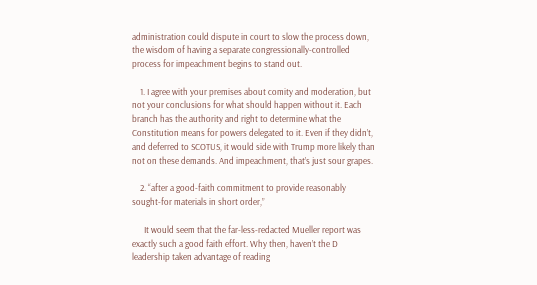administration could dispute in court to slow the process down, the wisdom of having a separate congressionally-controlled process for impeachment begins to stand out.

    1. I agree with your premises about comity and moderation, but not your conclusions for what should happen without it. Each branch has the authority and right to determine what the Constitution means for powers delegated to it. Even if they didn’t, and deferred to SCOTUS, it would side with Trump more likely than not on these demands. And impeachment, that’s just sour grapes.

    2. “after a good-faith commitment to provide reasonably sought-for materials in short order,”

      It would seem that the far-less-redacted Mueller report was exactly such a good faith effort. Why then, haven’t the D leadership taken advantage of reading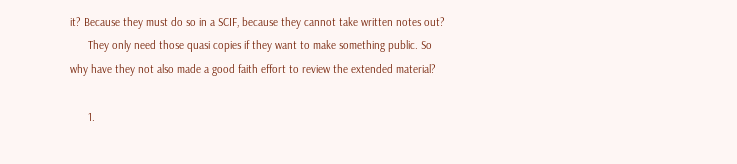it? Because they must do so in a SCIF, because they cannot take written notes out?
      They only need those quasi copies if they want to make something public. So why have they not also made a good faith effort to review the extended material?

      1.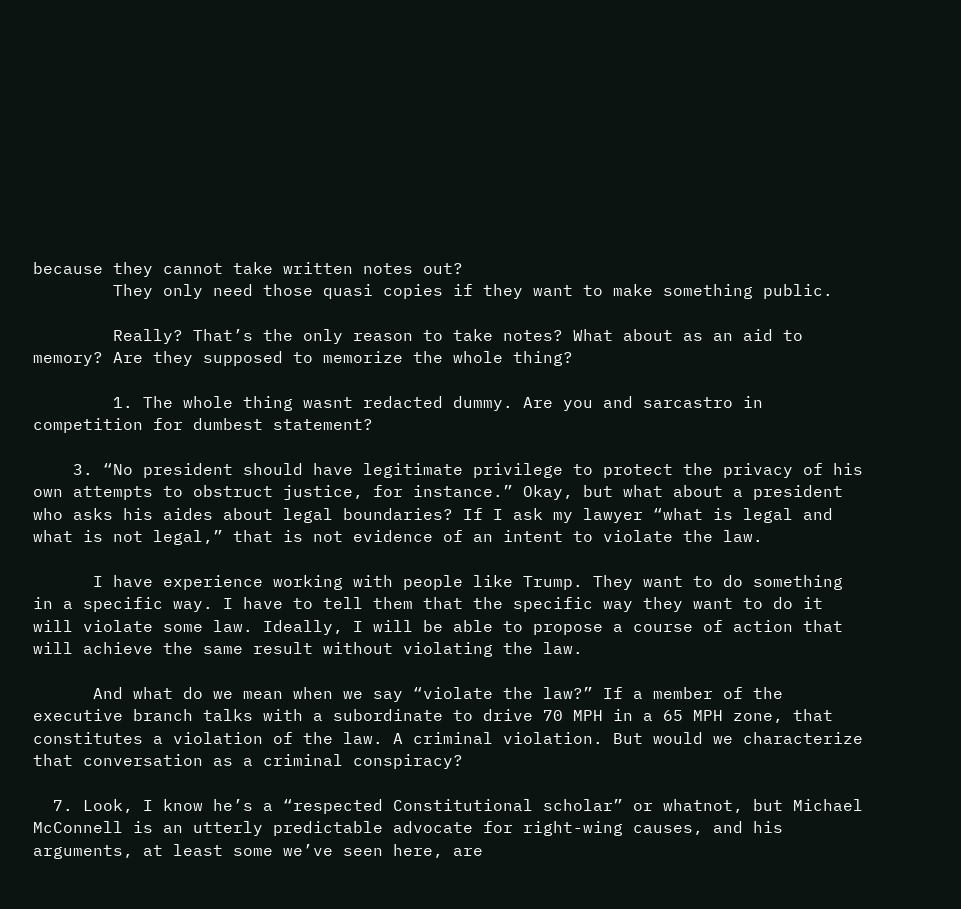because they cannot take written notes out?
        They only need those quasi copies if they want to make something public.

        Really? That’s the only reason to take notes? What about as an aid to memory? Are they supposed to memorize the whole thing?

        1. The whole thing wasnt redacted dummy. Are you and sarcastro in competition for dumbest statement?

    3. “No president should have legitimate privilege to protect the privacy of his own attempts to obstruct justice, for instance.” Okay, but what about a president who asks his aides about legal boundaries? If I ask my lawyer “what is legal and what is not legal,” that is not evidence of an intent to violate the law.

      I have experience working with people like Trump. They want to do something in a specific way. I have to tell them that the specific way they want to do it will violate some law. Ideally, I will be able to propose a course of action that will achieve the same result without violating the law.

      And what do we mean when we say “violate the law?” If a member of the executive branch talks with a subordinate to drive 70 MPH in a 65 MPH zone, that constitutes a violation of the law. A criminal violation. But would we characterize that conversation as a criminal conspiracy?

  7. Look, I know he’s a “respected Constitutional scholar” or whatnot, but Michael McConnell is an utterly predictable advocate for right-wing causes, and his arguments, at least some we’ve seen here, are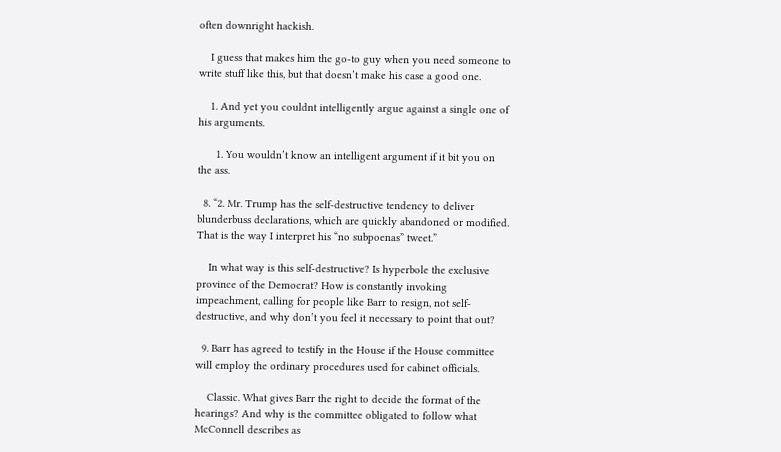often downright hackish.

    I guess that makes him the go-to guy when you need someone to write stuff like this, but that doesn’t make his case a good one.

    1. And yet you couldnt intelligently argue against a single one of his arguments.

      1. You wouldn’t know an intelligent argument if it bit you on the ass.

  8. “2. Mr. Trump has the self-destructive tendency to deliver blunderbuss declarations, which are quickly abandoned or modified. That is the way I interpret his “no subpoenas” tweet.”

    In what way is this self-destructive? Is hyperbole the exclusive province of the Democrat? How is constantly invoking impeachment, calling for people like Barr to resign, not self-destructive, and why don’t you feel it necessary to point that out?

  9. Barr has agreed to testify in the House if the House committee will employ the ordinary procedures used for cabinet officials.

    Classic. What gives Barr the right to decide the format of the hearings? And why is the committee obligated to follow what McConnell describes as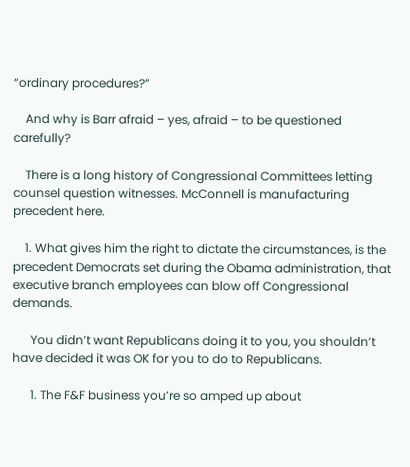“ordinary procedures?”

    And why is Barr afraid – yes, afraid – to be questioned carefully?

    There is a long history of Congressional Committees letting counsel question witnesses. McConnell is manufacturing precedent here.

    1. What gives him the right to dictate the circumstances, is the precedent Democrats set during the Obama administration, that executive branch employees can blow off Congressional demands.

      You didn’t want Republicans doing it to you, you shouldn’t have decided it was OK for you to do to Republicans.

      1. The F&F business you’re so amped up about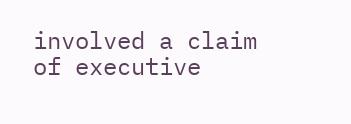involved a claim of executive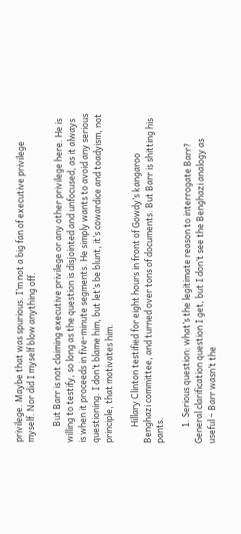privilege. Maybe that was spurious. I’m not a big fan of executive privilege myself. Nor did I myself blow anything off.

        But Barr is not claiming executive privilege or any other privilege here. He is willing to testify, so long as the question is disjointed and unfocused, as it always is when it proceeds in five-minute segments. He simply wants to avoid any serious questioning. I don’t blame him, but let’s be blunt, it’s cowardice and toadyism, not principle, that motivates him.

        Hillary Clinton testified for eight hours in front of Gowdy’s kangaroo Benghazi committee, and turned over tons of documents. But Barr is shitting his pants.

        1. Serious question: what’s the legitimate reason to interrogate Barr? General clarification question I get, but I don’t see the Benghazi analogy as useful – Barr wasn’t the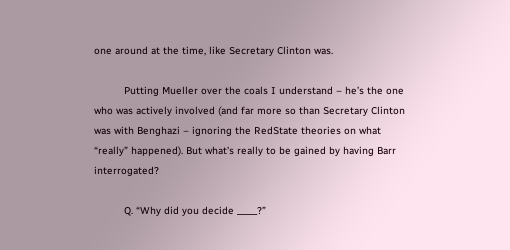one around at the time, like Secretary Clinton was.

          Putting Mueller over the coals I understand – he’s the one who was actively involved (and far more so than Secretary Clinton was with Benghazi – ignoring the RedState theories on what “really” happened). But what’s really to be gained by having Barr interrogated?

          Q. “Why did you decide _____?”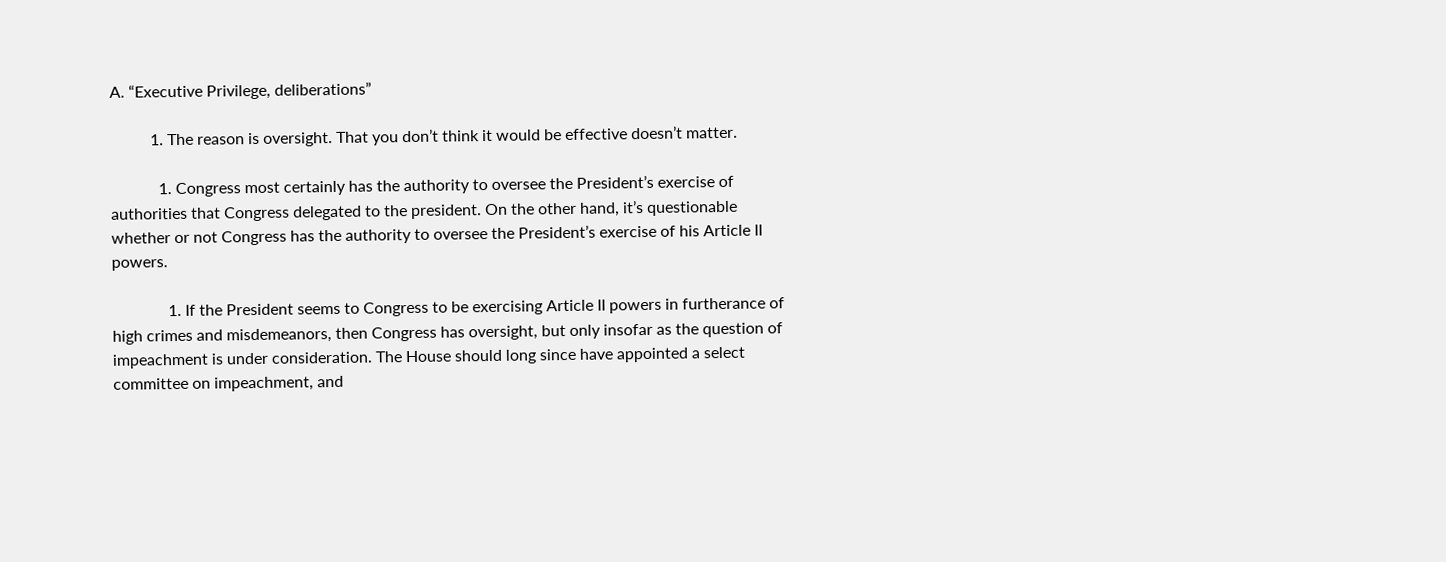A. “Executive Privilege, deliberations”

          1. The reason is oversight. That you don’t think it would be effective doesn’t matter.

            1. Congress most certainly has the authority to oversee the President’s exercise of authorities that Congress delegated to the president. On the other hand, it’s questionable whether or not Congress has the authority to oversee the President’s exercise of his Article II powers.

              1. If the President seems to Congress to be exercising Article II powers in furtherance of high crimes and misdemeanors, then Congress has oversight, but only insofar as the question of impeachment is under consideration. The House should long since have appointed a select committee on impeachment, and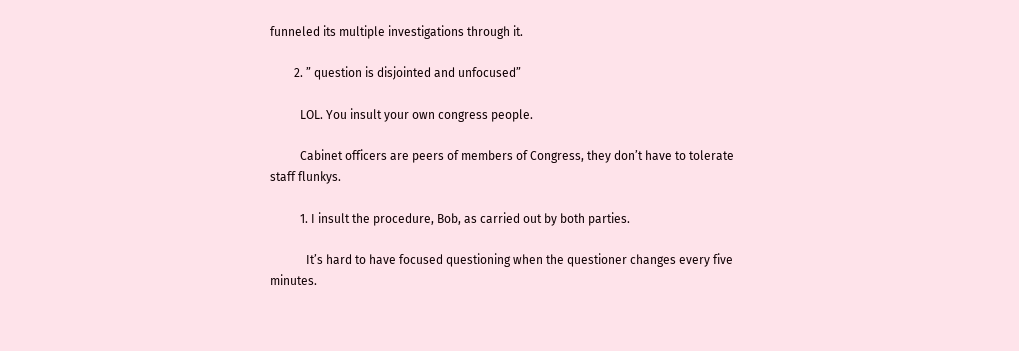funneled its multiple investigations through it.

        2. ” question is disjointed and unfocused”

          LOL. You insult your own congress people.

          Cabinet officers are peers of members of Congress, they don’t have to tolerate staff flunkys.

          1. I insult the procedure, Bob, as carried out by both parties.

            It’s hard to have focused questioning when the questioner changes every five minutes.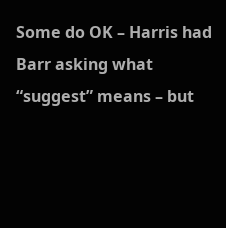Some do OK – Harris had Barr asking what “suggest” means – but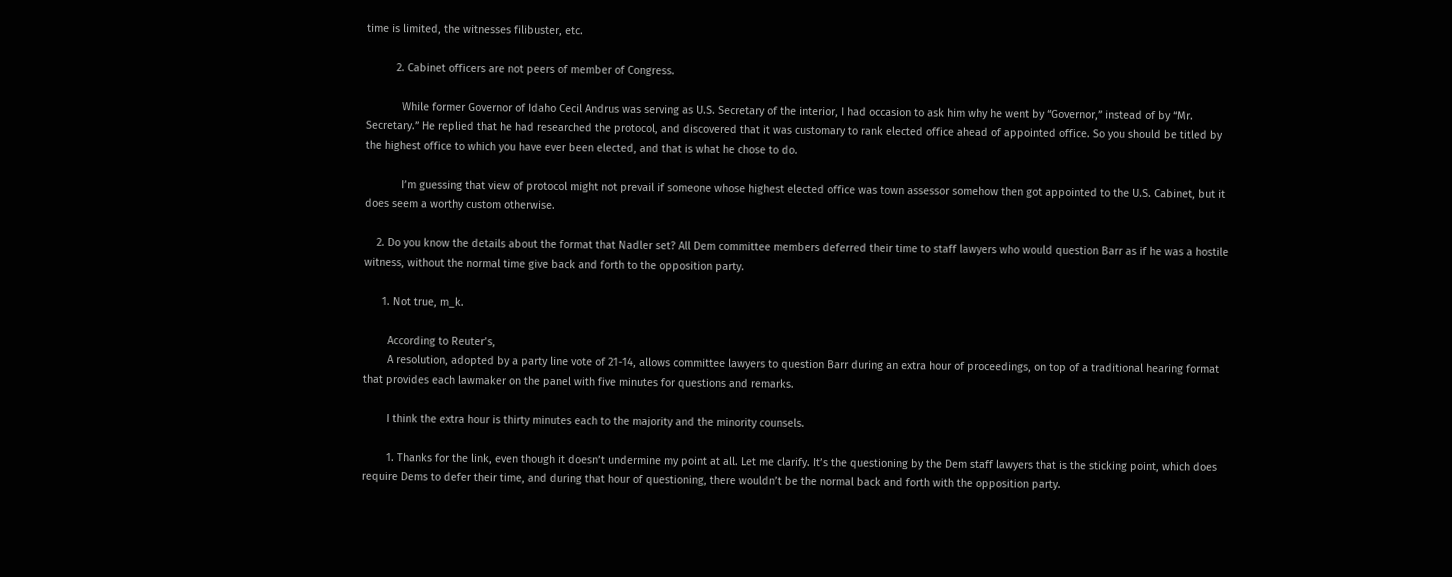time is limited, the witnesses filibuster, etc.

          2. Cabinet officers are not peers of member of Congress.

            While former Governor of Idaho Cecil Andrus was serving as U.S. Secretary of the interior, I had occasion to ask him why he went by “Governor,” instead of by “Mr. Secretary.” He replied that he had researched the protocol, and discovered that it was customary to rank elected office ahead of appointed office. So you should be titled by the highest office to which you have ever been elected, and that is what he chose to do.

            I’m guessing that view of protocol might not prevail if someone whose highest elected office was town assessor somehow then got appointed to the U.S. Cabinet, but it does seem a worthy custom otherwise.

    2. Do you know the details about the format that Nadler set? All Dem committee members deferred their time to staff lawyers who would question Barr as if he was a hostile witness, without the normal time give back and forth to the opposition party.

      1. Not true, m_k.

        According to Reuter’s,
        A resolution, adopted by a party line vote of 21-14, allows committee lawyers to question Barr during an extra hour of proceedings, on top of a traditional hearing format that provides each lawmaker on the panel with five minutes for questions and remarks.

        I think the extra hour is thirty minutes each to the majority and the minority counsels.

        1. Thanks for the link, even though it doesn’t undermine my point at all. Let me clarify. It’s the questioning by the Dem staff lawyers that is the sticking point, which does require Dems to defer their time, and during that hour of questioning, there wouldn’t be the normal back and forth with the opposition party.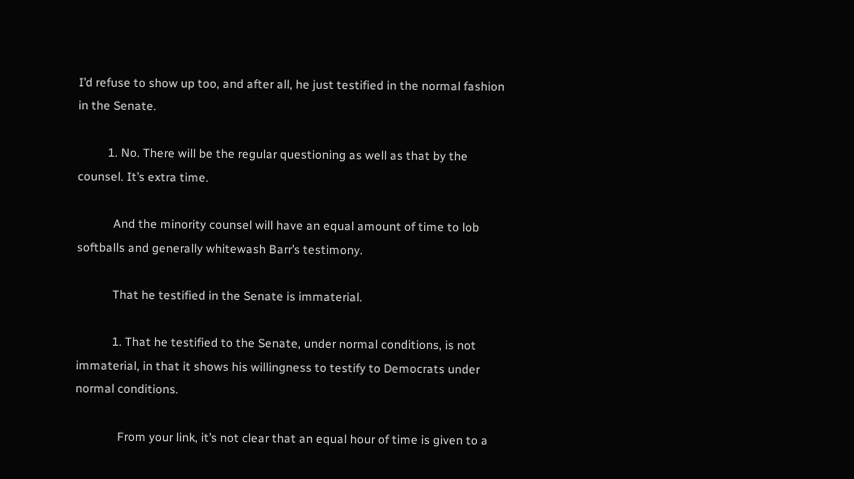I’d refuse to show up too, and after all, he just testified in the normal fashion in the Senate.

          1. No. There will be the regular questioning as well as that by the counsel. It’s extra time.

            And the minority counsel will have an equal amount of time to lob softballs and generally whitewash Barr’s testimony.

            That he testified in the Senate is immaterial.

            1. That he testified to the Senate, under normal conditions, is not immaterial, in that it shows his willingness to testify to Democrats under normal conditions.

              From your link, it’s not clear that an equal hour of time is given to a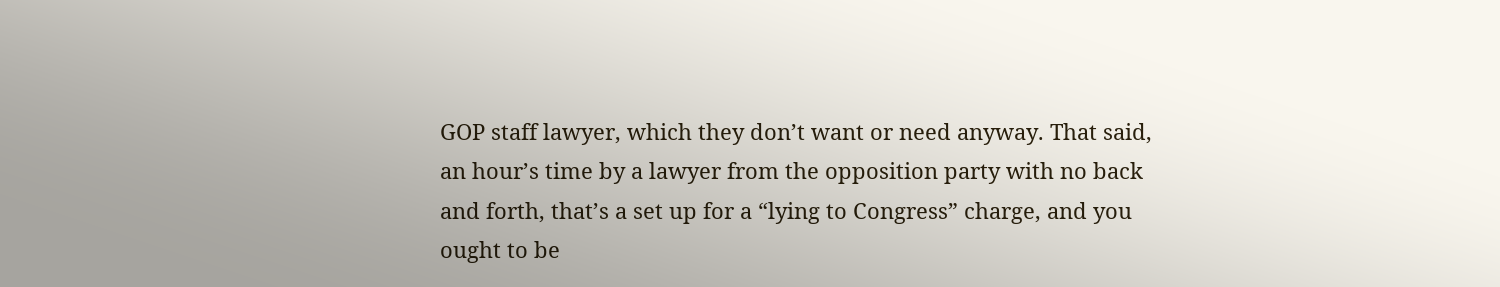GOP staff lawyer, which they don’t want or need anyway. That said, an hour’s time by a lawyer from the opposition party with no back and forth, that’s a set up for a “lying to Congress” charge, and you ought to be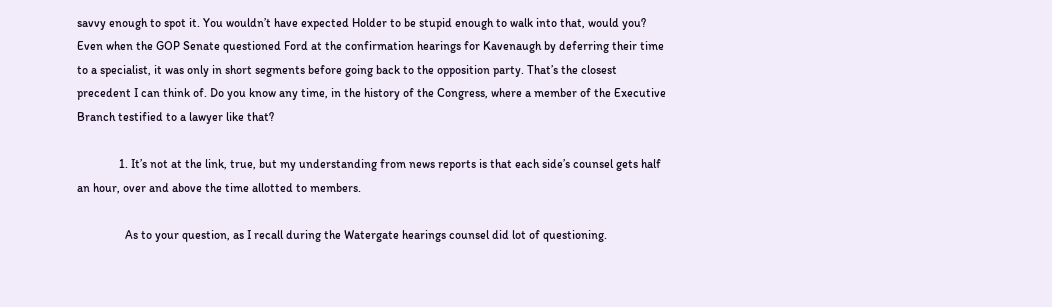savvy enough to spot it. You wouldn’t have expected Holder to be stupid enough to walk into that, would you? Even when the GOP Senate questioned Ford at the confirmation hearings for Kavenaugh by deferring their time to a specialist, it was only in short segments before going back to the opposition party. That’s the closest precedent I can think of. Do you know any time, in the history of the Congress, where a member of the Executive Branch testified to a lawyer like that?

              1. It’s not at the link, true, but my understanding from news reports is that each side’s counsel gets half an hour, over and above the time allotted to members.

                As to your question, as I recall during the Watergate hearings counsel did lot of questioning.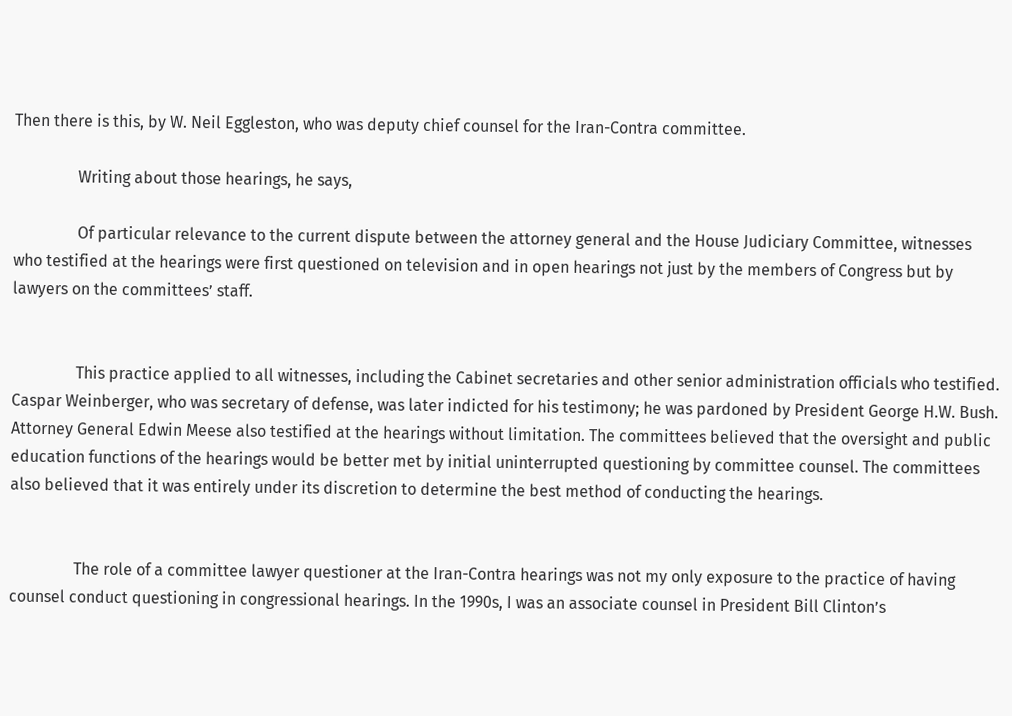Then there is this, by W. Neil Eggleston, who was deputy chief counsel for the Iran-Contra committee.

                Writing about those hearings, he says,

                Of particular relevance to the current dispute between the attorney general and the House Judiciary Committee, witnesses who testified at the hearings were first questioned on television and in open hearings not just by the members of Congress but by lawyers on the committees’ staff.


                This practice applied to all witnesses, including the Cabinet secretaries and other senior administration officials who testified. Caspar Weinberger, who was secretary of defense, was later indicted for his testimony; he was pardoned by President George H.W. Bush. Attorney General Edwin Meese also testified at the hearings without limitation. The committees believed that the oversight and public education functions of the hearings would be better met by initial uninterrupted questioning by committee counsel. The committees also believed that it was entirely under its discretion to determine the best method of conducting the hearings.


                The role of a committee lawyer questioner at the Iran-Contra hearings was not my only exposure to the practice of having counsel conduct questioning in congressional hearings. In the 1990s, I was an associate counsel in President Bill Clinton’s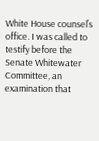White House counsel’s office. I was called to testify before the Senate Whitewater Committee, an examination that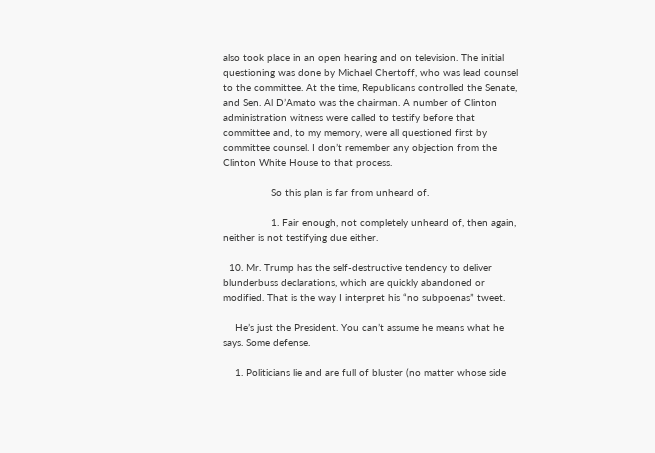also took place in an open hearing and on television. The initial questioning was done by Michael Chertoff, who was lead counsel to the committee. At the time, Republicans controlled the Senate, and Sen. Al D’Amato was the chairman. A number of Clinton administration witness were called to testify before that committee and, to my memory, were all questioned first by committee counsel. I don’t remember any objection from the Clinton White House to that process.

                So this plan is far from unheard of.

                1. Fair enough, not completely unheard of, then again, neither is not testifying due either.

  10. Mr. Trump has the self-destructive tendency to deliver blunderbuss declarations, which are quickly abandoned or modified. That is the way I interpret his “no subpoenas” tweet.

    He’s just the President. You can’t assume he means what he says. Some defense.

    1. Politicians lie and are full of bluster (no matter whose side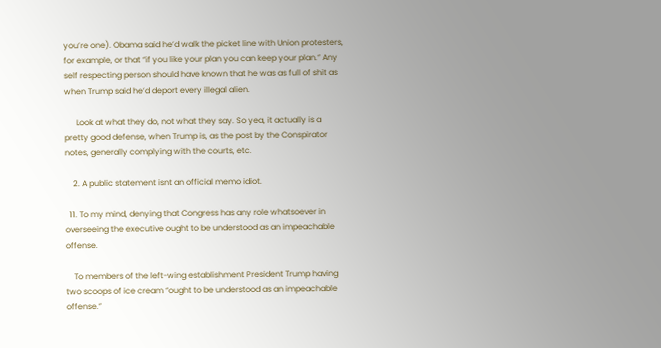you’re one). Obama said he’d walk the picket line with Union protesters, for example, or that “if you like your plan you can keep your plan.” Any self respecting person should have known that he was as full of shit as when Trump said he’d deport every illegal alien.

      Look at what they do, not what they say. So yea, it actually is a pretty good defense, when Trump is, as the post by the Conspirator notes, generally complying with the courts, etc.

    2. A public statement isnt an official memo idiot.

  11. To my mind, denying that Congress has any role whatsoever in overseeing the executive ought to be understood as an impeachable offense.

    To members of the left-wing establishment President Trump having two scoops of ice cream “ought to be understood as an impeachable offense.”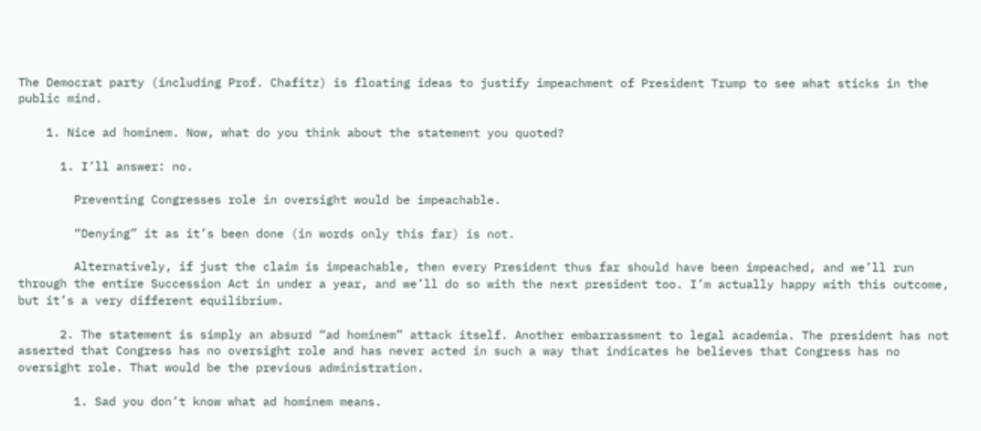The Democrat party (including Prof. Chafitz) is floating ideas to justify impeachment of President Trump to see what sticks in the public mind.

    1. Nice ad hominem. Now, what do you think about the statement you quoted?

      1. I’ll answer: no.

        Preventing Congresses role in oversight would be impeachable.

        “Denying” it as it’s been done (in words only this far) is not.

        Alternatively, if just the claim is impeachable, then every President thus far should have been impeached, and we’ll run through the entire Succession Act in under a year, and we’ll do so with the next president too. I’m actually happy with this outcome, but it’s a very different equilibrium.

      2. The statement is simply an absurd “ad hominem” attack itself. Another embarrassment to legal academia. The president has not asserted that Congress has no oversight role and has never acted in such a way that indicates he believes that Congress has no oversight role. That would be the previous administration.

        1. Sad you don’t know what ad hominem means.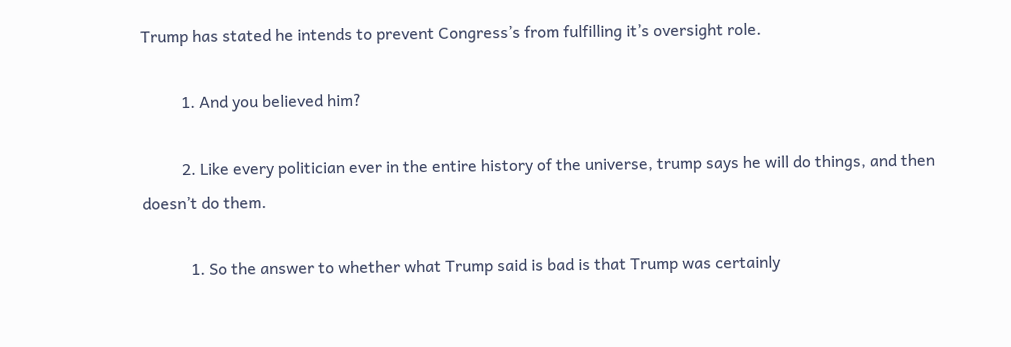Trump has stated he intends to prevent Congress’s from fulfilling it’s oversight role.

          1. And you believed him?

          2. Like every politician ever in the entire history of the universe, trump says he will do things, and then doesn’t do them.

            1. So the answer to whether what Trump said is bad is that Trump was certainly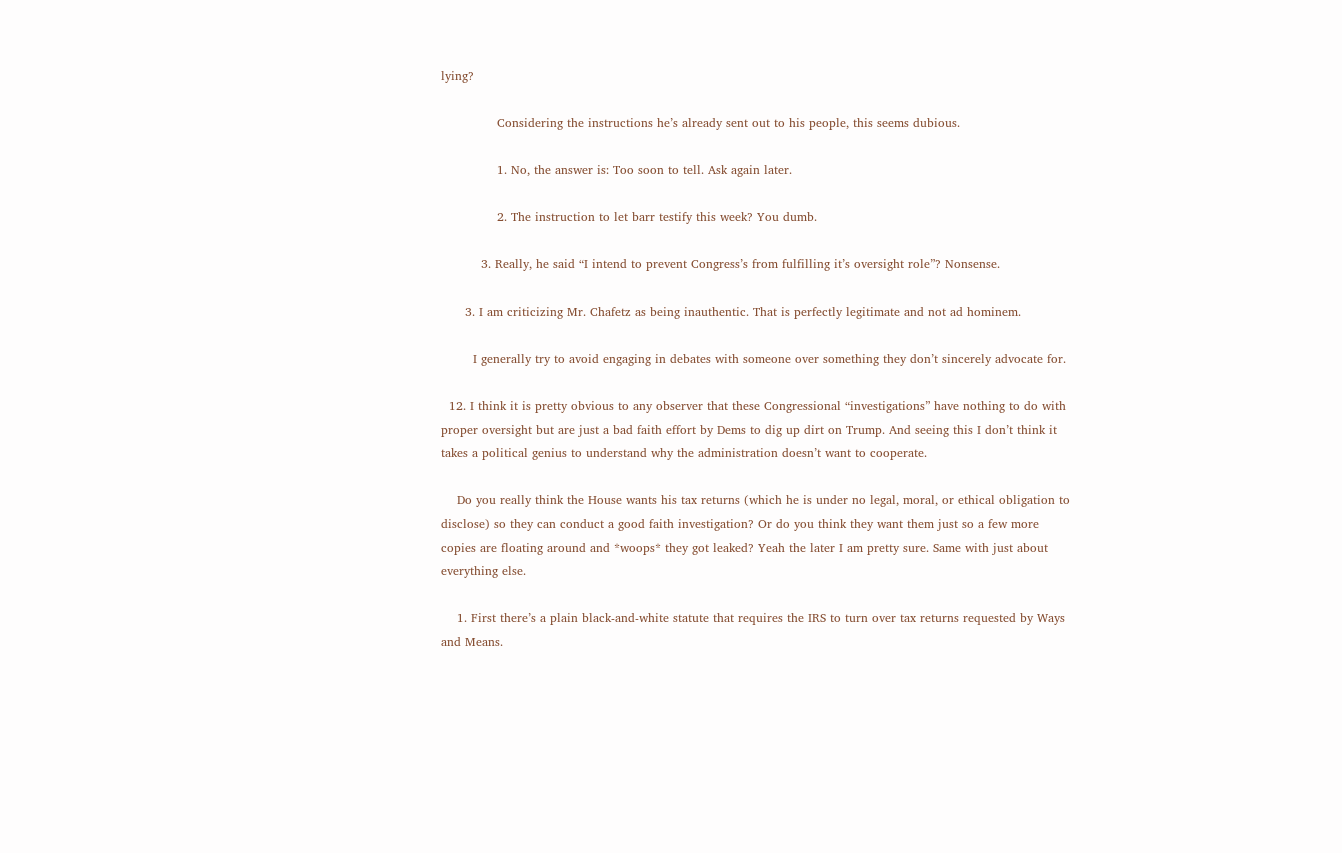lying?

              Considering the instructions he’s already sent out to his people, this seems dubious.

              1. No, the answer is: Too soon to tell. Ask again later.

              2. The instruction to let barr testify this week? You dumb.

          3. Really, he said “I intend to prevent Congress’s from fulfilling it’s oversight role”? Nonsense.

      3. I am criticizing Mr. Chafetz as being inauthentic. That is perfectly legitimate and not ad hominem.

        I generally try to avoid engaging in debates with someone over something they don’t sincerely advocate for.

  12. I think it is pretty obvious to any observer that these Congressional “investigations” have nothing to do with proper oversight but are just a bad faith effort by Dems to dig up dirt on Trump. And seeing this I don’t think it takes a political genius to understand why the administration doesn’t want to cooperate.

    Do you really think the House wants his tax returns (which he is under no legal, moral, or ethical obligation to disclose) so they can conduct a good faith investigation? Or do you think they want them just so a few more copies are floating around and *woops* they got leaked? Yeah the later I am pretty sure. Same with just about everything else.

    1. First there’s a plain black-and-white statute that requires the IRS to turn over tax returns requested by Ways and Means.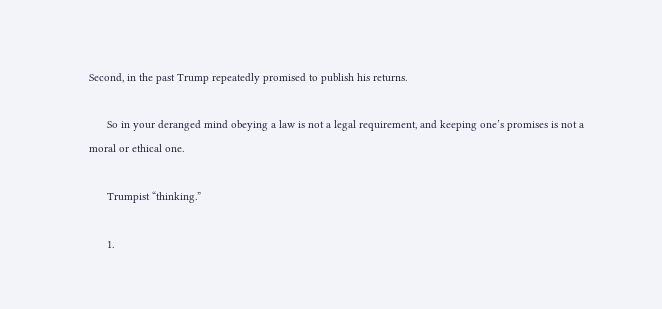Second, in the past Trump repeatedly promised to publish his returns.

      So in your deranged mind obeying a law is not a legal requirement, and keeping one’s promises is not a moral or ethical one.

      Trumpist “thinking.”

      1.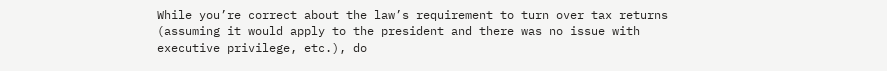While you’re correct about the law’s requirement to turn over tax returns (assuming it would apply to the president and there was no issue with executive privilege, etc.), do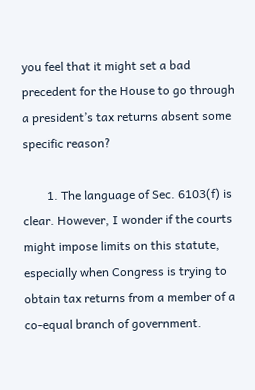you feel that it might set a bad precedent for the House to go through a president’s tax returns absent some specific reason?

        1. The language of Sec. 6103(f) is clear. However, I wonder if the courts might impose limits on this statute, especially when Congress is trying to obtain tax returns from a member of a co-equal branch of government.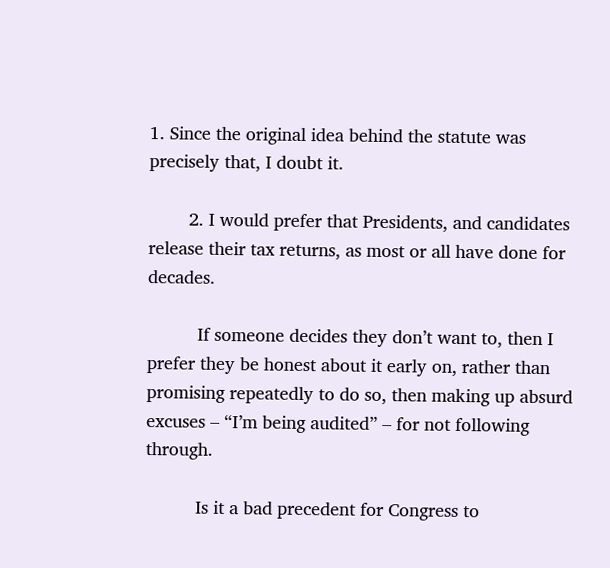1. Since the original idea behind the statute was precisely that, I doubt it.

        2. I would prefer that Presidents, and candidates release their tax returns, as most or all have done for decades.

          If someone decides they don’t want to, then I prefer they be honest about it early on, rather than promising repeatedly to do so, then making up absurd excuses – “I’m being audited” – for not following through.

          Is it a bad precedent for Congress to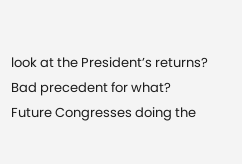look at the President’s returns? Bad precedent for what? Future Congresses doing the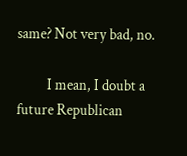same? Not very bad, no.

          I mean, I doubt a future Republican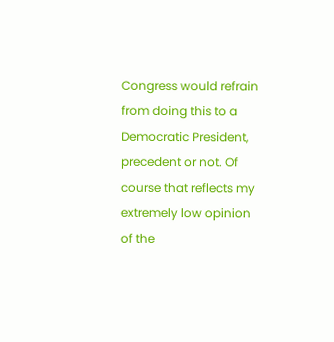Congress would refrain from doing this to a Democratic President, precedent or not. Of course that reflects my extremely low opinion of the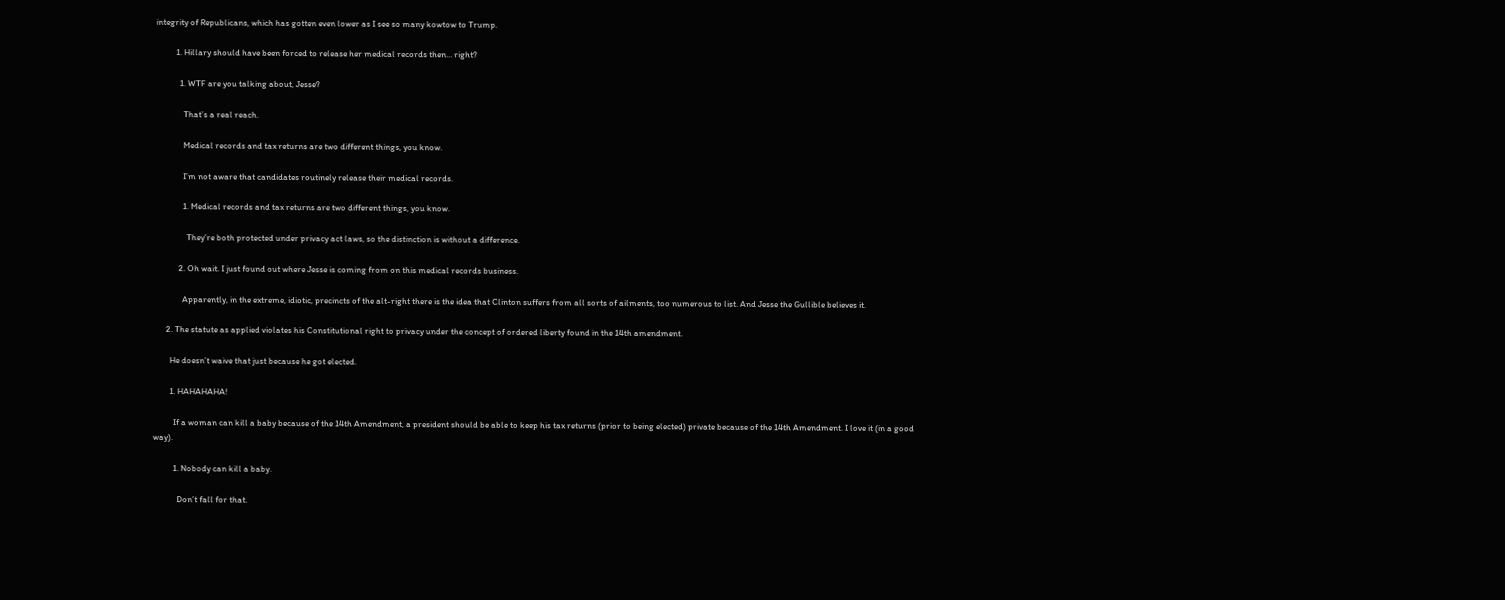integrity of Republicans, which has gotten even lower as I see so many kowtow to Trump.

          1. Hillary should have been forced to release her medical records then… right?

            1. WTF are you talking about, Jesse?

              That’s a real reach.

              Medical records and tax returns are two different things, you know.

              I’m not aware that candidates routinely release their medical records.

              1. Medical records and tax returns are two different things, you know.

                They’re both protected under privacy act laws, so the distinction is without a difference.

            2. Oh wait. I just found out where Jesse is coming from on this medical records business.

              Apparently, in the extreme, idiotic, precincts of the alt-right there is the idea that Clinton suffers from all sorts of ailments, too numerous to list. And Jesse the Gullible believes it.

      2. The statute as applied violates his Constitutional right to privacy under the concept of ordered liberty found in the 14th amendment.

        He doesn’t waive that just because he got elected.

        1. HAHAHAHA!

          If a woman can kill a baby because of the 14th Amendment, a president should be able to keep his tax returns (prior to being elected) private because of the 14th Amendment. I love it (in a good way).

          1. Nobody can kill a baby.

            Don’t fall for that.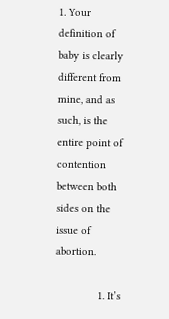1. Your definition of baby is clearly different from mine, and as such, is the entire point of contention between both sides on the issue of abortion.

              1. It’s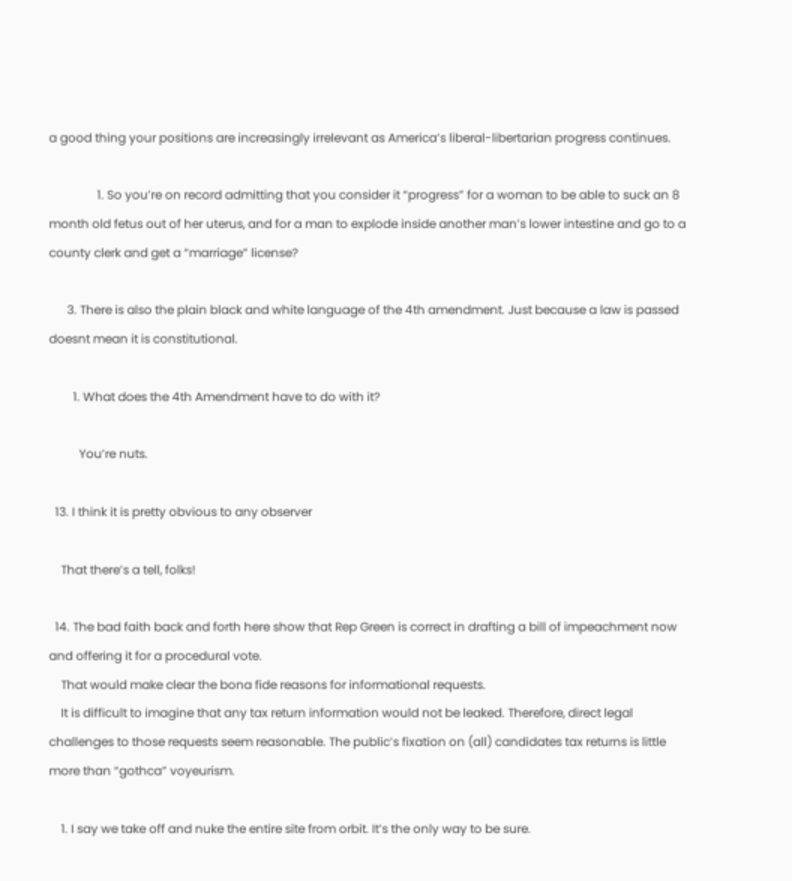a good thing your positions are increasingly irrelevant as America’s liberal-libertarian progress continues.

                1. So you’re on record admitting that you consider it “progress” for a woman to be able to suck an 8 month old fetus out of her uterus, and for a man to explode inside another man’s lower intestine and go to a county clerk and get a “marriage” license?

      3. There is also the plain black and white language of the 4th amendment. Just because a law is passed doesnt mean it is constitutional.

        1. What does the 4th Amendment have to do with it?

          You’re nuts.

  13. I think it is pretty obvious to any observer

    That there’s a tell, folks!

  14. The bad faith back and forth here show that Rep Green is correct in drafting a bill of impeachment now and offering it for a procedural vote.
    That would make clear the bona fide reasons for informational requests.
    It is difficult to imagine that any tax return information would not be leaked. Therefore, direct legal challenges to those requests seem reasonable. The public’s fixation on (all) candidates tax returns is little more than “gothca” voyeurism.

    1. I say we take off and nuke the entire site from orbit. It’s the only way to be sure.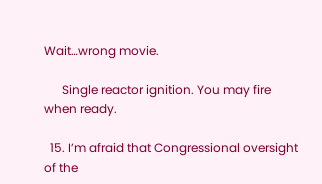Wait…wrong movie.

      Single reactor ignition. You may fire when ready.

  15. I’m afraid that Congressional oversight of the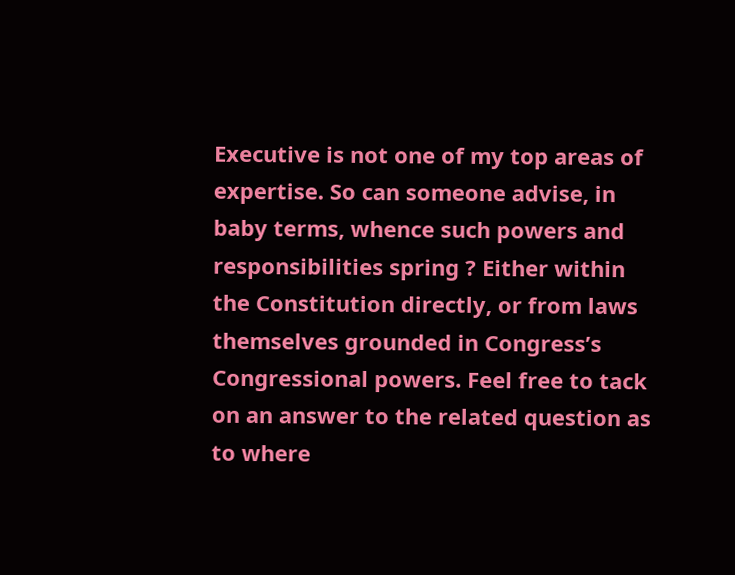Executive is not one of my top areas of expertise. So can someone advise, in baby terms, whence such powers and responsibilities spring ? Either within the Constitution directly, or from laws themselves grounded in Congress’s Congressional powers. Feel free to tack on an answer to the related question as to where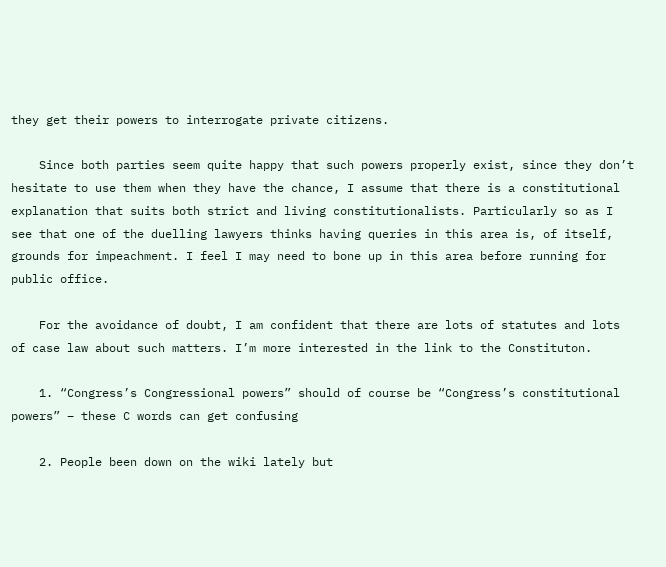they get their powers to interrogate private citizens.

    Since both parties seem quite happy that such powers properly exist, since they don’t hesitate to use them when they have the chance, I assume that there is a constitutional explanation that suits both strict and living constitutionalists. Particularly so as I see that one of the duelling lawyers thinks having queries in this area is, of itself, grounds for impeachment. I feel I may need to bone up in this area before running for public office.

    For the avoidance of doubt, I am confident that there are lots of statutes and lots of case law about such matters. I’m more interested in the link to the Constituton.

    1. “Congress’s Congressional powers” should of course be “Congress’s constitutional powers” – these C words can get confusing

    2. People been down on the wiki lately but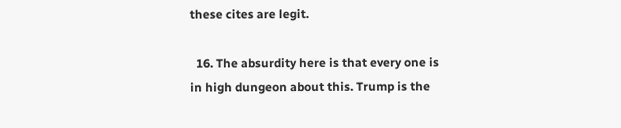these cites are legit.

  16. The absurdity here is that every one is in high dungeon about this. Trump is the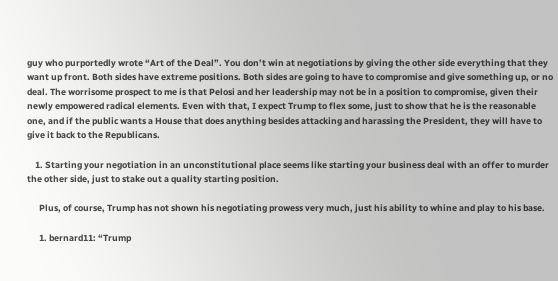guy who purportedly wrote “Art of the Deal”. You don’t win at negotiations by giving the other side everything that they want up front. Both sides have extreme positions. Both sides are going to have to compromise and give something up, or no deal. The worrisome prospect to me is that Pelosi and her leadership may not be in a position to compromise, given their newly empowered radical elements. Even with that, I expect Trump to flex some, just to show that he is the reasonable one, and if the public wants a House that does anything besides attacking and harassing the President, they will have to give it back to the Republicans.

    1. Starting your negotiation in an unconstitutional place seems like starting your business deal with an offer to murder the other side, just to stake out a quality starting position.

      Plus, of course, Trump has not shown his negotiating prowess very much, just his ability to whine and play to his base.

      1. bernard11: “Trump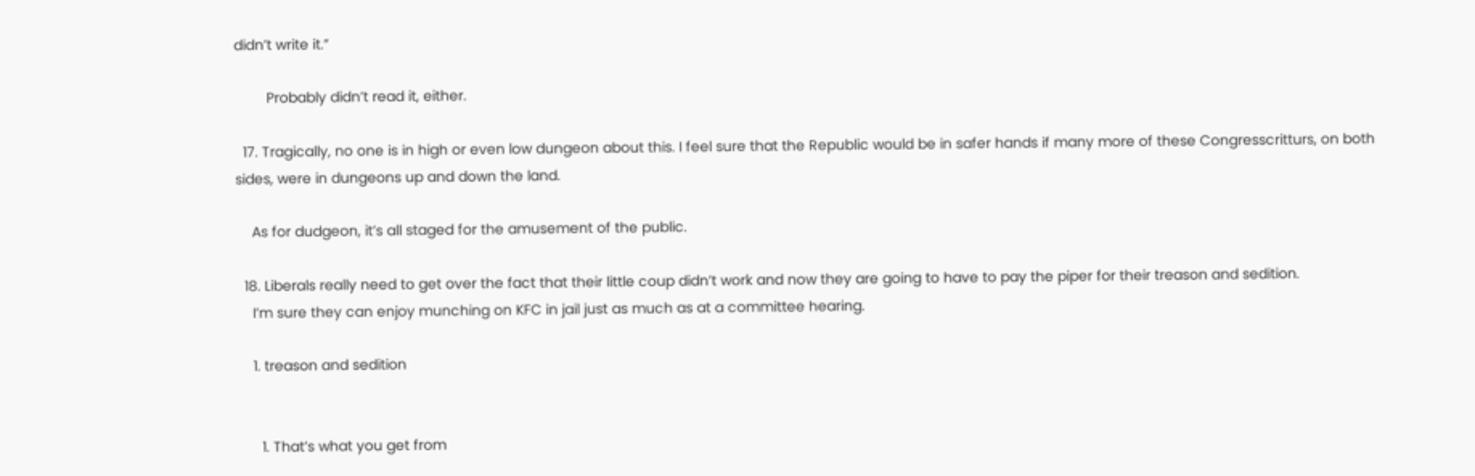didn’t write it.”

        Probably didn’t read it, either.

  17. Tragically, no one is in high or even low dungeon about this. I feel sure that the Republic would be in safer hands if many more of these Congresscritturs, on both sides, were in dungeons up and down the land.

    As for dudgeon, it’s all staged for the amusement of the public.

  18. Liberals really need to get over the fact that their little coup didn’t work and now they are going to have to pay the piper for their treason and sedition.
    I’m sure they can enjoy munching on KFC in jail just as much as at a committee hearing.

    1. treason and sedition


      1. That’s what you get from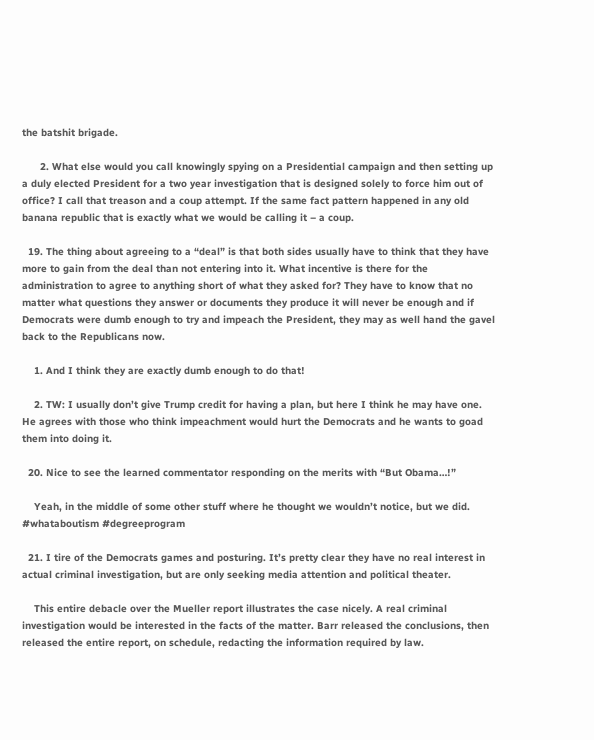the batshit brigade.

      2. What else would you call knowingly spying on a Presidential campaign and then setting up a duly elected President for a two year investigation that is designed solely to force him out of office? I call that treason and a coup attempt. If the same fact pattern happened in any old banana republic that is exactly what we would be calling it – a coup.

  19. The thing about agreeing to a “deal” is that both sides usually have to think that they have more to gain from the deal than not entering into it. What incentive is there for the administration to agree to anything short of what they asked for? They have to know that no matter what questions they answer or documents they produce it will never be enough and if Democrats were dumb enough to try and impeach the President, they may as well hand the gavel back to the Republicans now.

    1. And I think they are exactly dumb enough to do that!

    2. TW: I usually don’t give Trump credit for having a plan, but here I think he may have one. He agrees with those who think impeachment would hurt the Democrats and he wants to goad them into doing it.

  20. Nice to see the learned commentator responding on the merits with “But Obama…!”

    Yeah, in the middle of some other stuff where he thought we wouldn’t notice, but we did. #whataboutism #degreeprogram

  21. I tire of the Democrats games and posturing. It’s pretty clear they have no real interest in actual criminal investigation, but are only seeking media attention and political theater.

    This entire debacle over the Mueller report illustrates the case nicely. A real criminal investigation would be interested in the facts of the matter. Barr released the conclusions, then released the entire report, on schedule, redacting the information required by law.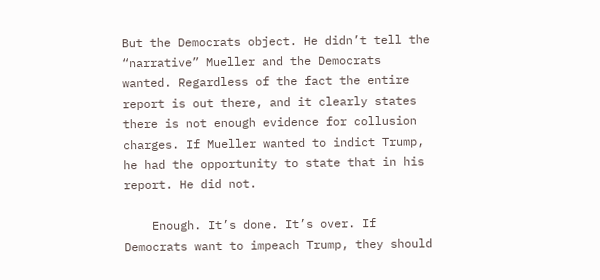But the Democrats object. He didn’t tell the “narrative” Mueller and the Democrats wanted. Regardless of the fact the entire report is out there, and it clearly states there is not enough evidence for collusion charges. If Mueller wanted to indict Trump, he had the opportunity to state that in his report. He did not.

    Enough. It’s done. It’s over. If Democrats want to impeach Trump, they should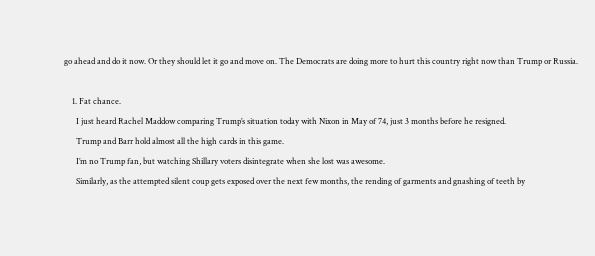go ahead and do it now. Or they should let it go and move on. The Democrats are doing more to hurt this country right now than Trump or Russia.

    1. Fat chance.
      I just heard Rachel Maddow comparing Trump’s situation today with Nixon in May of 74, just 3 months before he resigned.
      Trump and Barr hold almost all the high cards in this game.
      I’m no Trump fan, but watching Shillary voters disintegrate when she lost was awesome.
      Similarly, as the attempted silent coup gets exposed over the next few months, the rending of garments and gnashing of teeth by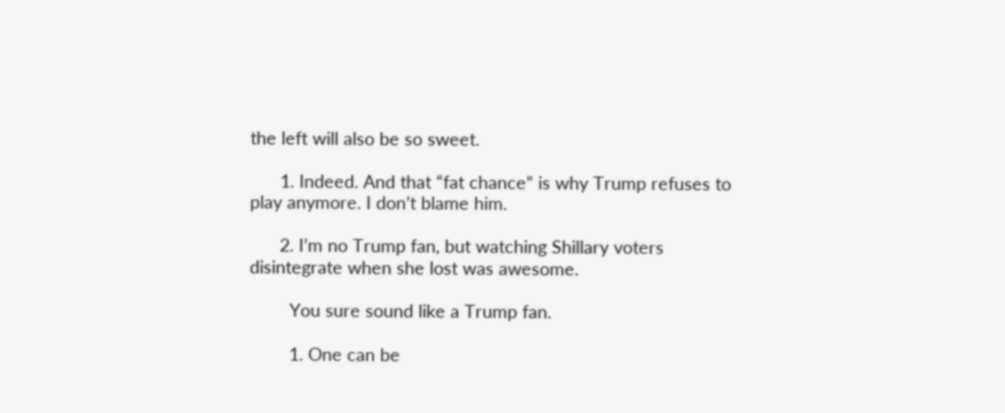the left will also be so sweet.

      1. Indeed. And that “fat chance” is why Trump refuses to play anymore. I don’t blame him.

      2. I’m no Trump fan, but watching Shillary voters disintegrate when she lost was awesome.

        You sure sound like a Trump fan.

        1. One can be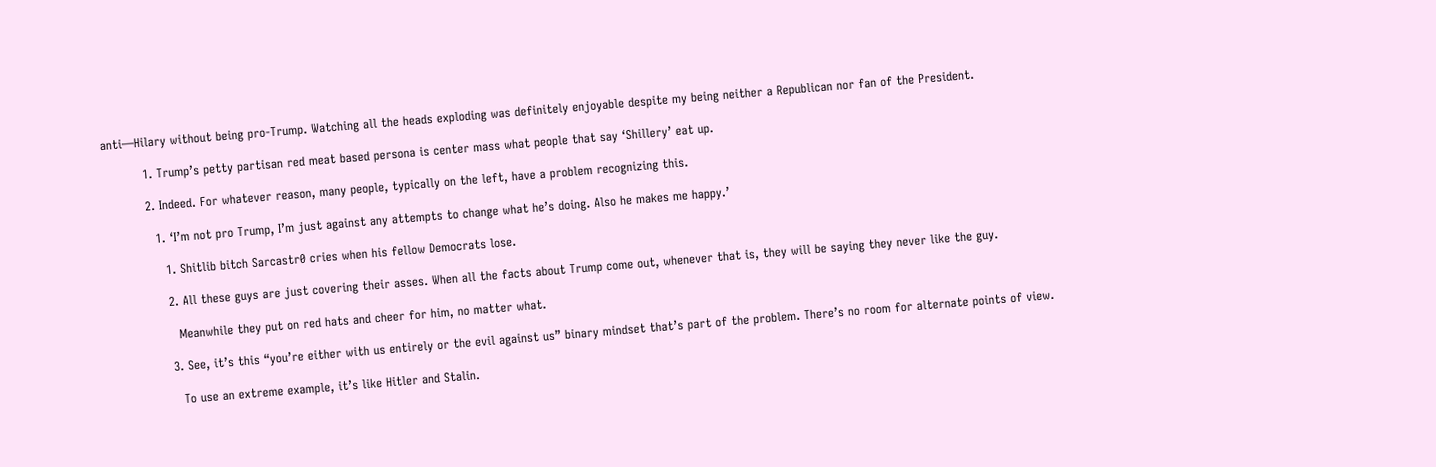anti—Hilary without being pro-Trump. Watching all the heads exploding was definitely enjoyable despite my being neither a Republican nor fan of the President.

          1. Trump’s petty partisan red meat based persona is center mass what people that say ‘Shillery’ eat up.

          2. Indeed. For whatever reason, many people, typically on the left, have a problem recognizing this.

            1. ‘I’m not pro Trump, I’m just against any attempts to change what he’s doing. Also he makes me happy.’

              1. Shitlib bitch Sarcastr0 cries when his fellow Democrats lose.

              2. All these guys are just covering their asses. When all the facts about Trump come out, whenever that is, they will be saying they never like the guy.

                Meanwhile they put on red hats and cheer for him, no matter what.

              3. See, it’s this “you’re either with us entirely or the evil against us” binary mindset that’s part of the problem. There’s no room for alternate points of view.

                To use an extreme example, it’s like Hitler and Stalin.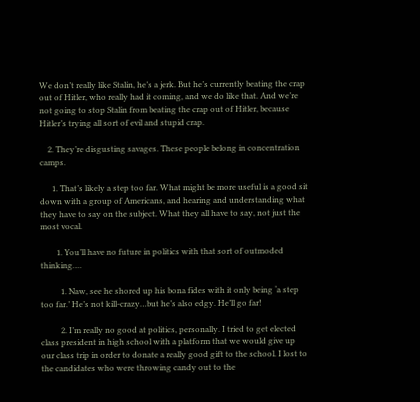We don’t really like Stalin, he’s a jerk. But he’s currently beating the crap out of Hitler, who really had it coming, and we do like that. And we’re not going to stop Stalin from beating the crap out of Hitler, because Hitler’s trying all sort of evil and stupid crap.

    2. They’re disgusting savages. These people belong in concentration camps.

      1. That’s likely a step too far. What might be more useful is a good sit down with a group of Americans, and hearing and understanding what they have to say on the subject. What they all have to say, not just the most vocal.

        1. You’ll have no future in politics with that sort of outmoded thinking….

          1. Naw, see he shored up his bona fides with it only being ‘a step too far.’ He’s not kill-crazy…but he’s also edgy. He’ll go far!

          2. I’m really no good at politics, personally. I tried to get elected class president in high school with a platform that we would give up our class trip in order to donate a really good gift to the school. I lost to the candidates who were throwing candy out to the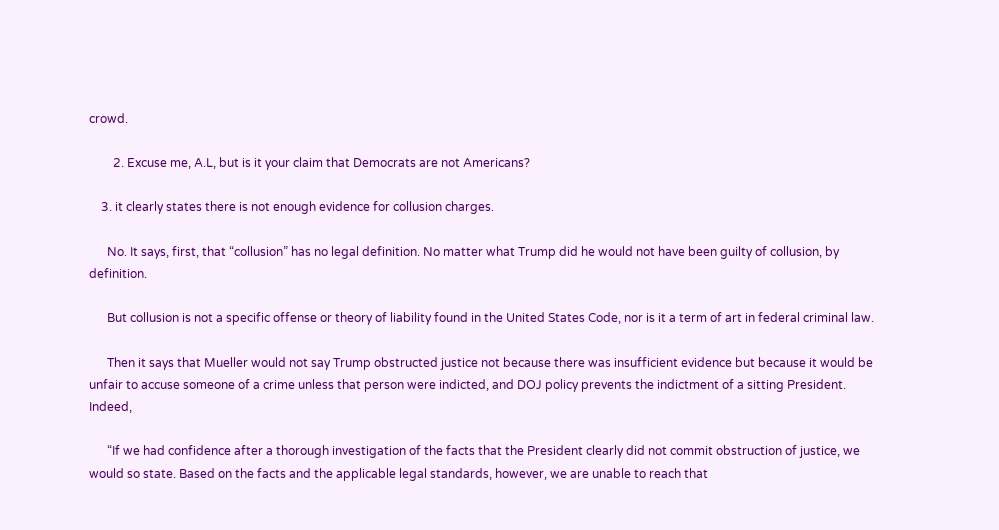crowd.

        2. Excuse me, A.L, but is it your claim that Democrats are not Americans?

    3. it clearly states there is not enough evidence for collusion charges.

      No. It says, first, that “collusion” has no legal definition. No matter what Trump did he would not have been guilty of collusion, by definition.

      But collusion is not a specific offense or theory of liability found in the United States Code, nor is it a term of art in federal criminal law.

      Then it says that Mueller would not say Trump obstructed justice not because there was insufficient evidence but because it would be unfair to accuse someone of a crime unless that person were indicted, and DOJ policy prevents the indictment of a sitting President. Indeed,

      “If we had confidence after a thorough investigation of the facts that the President clearly did not commit obstruction of justice, we would so state. Based on the facts and the applicable legal standards, however, we are unable to reach that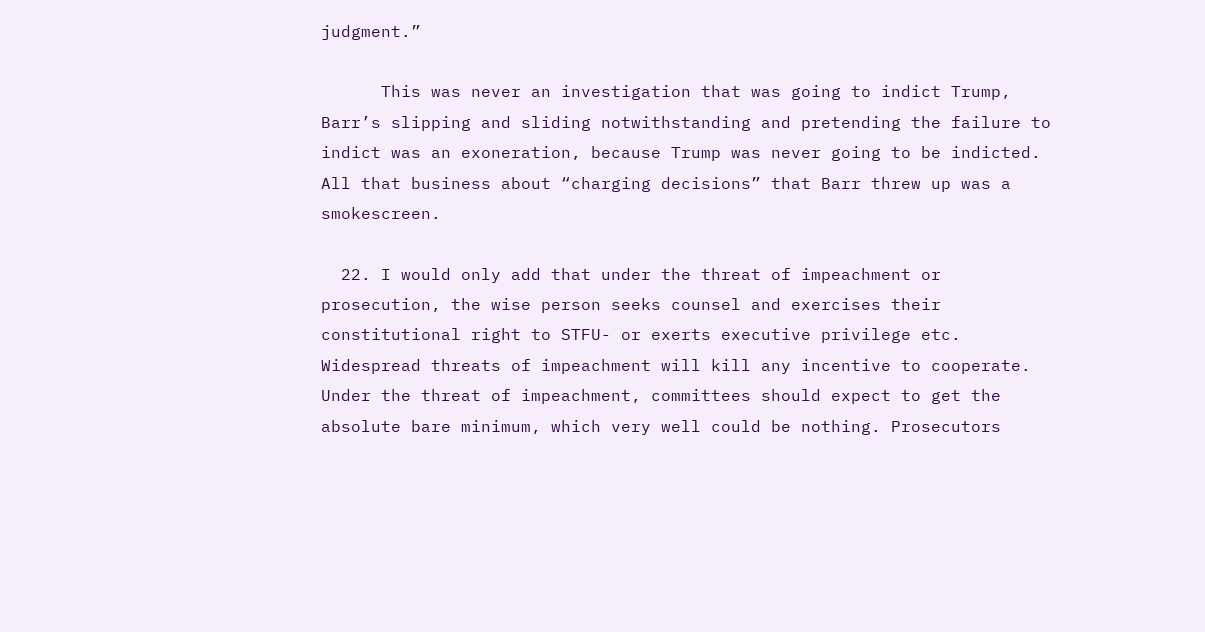judgment.”

      This was never an investigation that was going to indict Trump, Barr’s slipping and sliding notwithstanding and pretending the failure to indict was an exoneration, because Trump was never going to be indicted. All that business about “charging decisions” that Barr threw up was a smokescreen.

  22. I would only add that under the threat of impeachment or prosecution, the wise person seeks counsel and exercises their constitutional right to STFU- or exerts executive privilege etc. Widespread threats of impeachment will kill any incentive to cooperate. Under the threat of impeachment, committees should expect to get the absolute bare minimum, which very well could be nothing. Prosecutors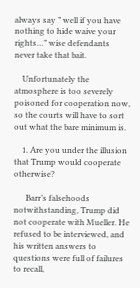always say ” well if you have nothing to hide waive your rights…” wise defendants never take that bait.

    Unfortunately the atmosphere is too severely poisoned for cooperation now, so the courts will have to sort out what the bare minimum is.

    1. Are you under the illusion that Trump would cooperate otherwise?

      Barr’s falsehoods notwithstanding, Trump did not cooperate with Mueller. He refused to be interviewed, and his written answers to questions were full of failures to recall,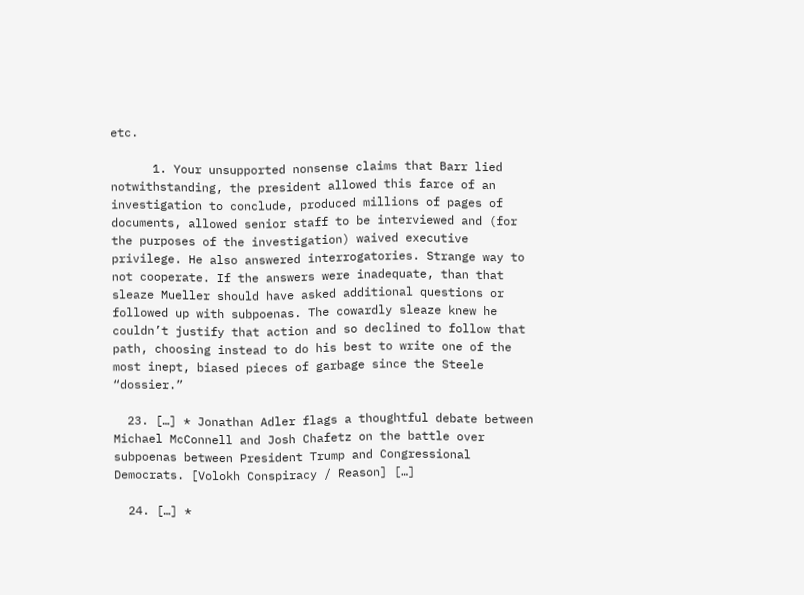etc.

      1. Your unsupported nonsense claims that Barr lied notwithstanding, the president allowed this farce of an investigation to conclude, produced millions of pages of documents, allowed senior staff to be interviewed and (for the purposes of the investigation) waived executive privilege. He also answered interrogatories. Strange way to not cooperate. If the answers were inadequate, than that sleaze Mueller should have asked additional questions or followed up with subpoenas. The cowardly sleaze knew he couldn’t justify that action and so declined to follow that path, choosing instead to do his best to write one of the most inept, biased pieces of garbage since the Steele “dossier.”

  23. […] * Jonathan Adler flags a thoughtful debate between Michael McConnell and Josh Chafetz on the battle over subpoenas between President Trump and Congressional Democrats. [Volokh Conspiracy / Reason] […]

  24. […] *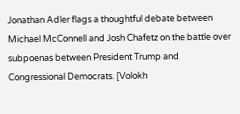Jonathan Adler flags a thoughtful debate between Michael McConnell and Josh Chafetz on the battle over subpoenas between President Trump and Congressional Democrats. [Volokh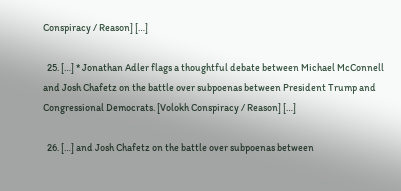Conspiracy / Reason] […]

  25. […] * Jonathan Adler flags a thoughtful debate between Michael McConnell and Josh Chafetz on the battle over subpoenas between President Trump and Congressional Democrats. [Volokh Conspiracy / Reason] […]

  26. […] and Josh Chafetz on the battle over subpoenas between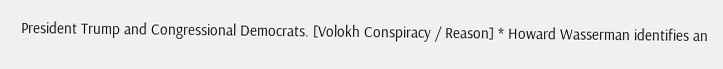President Trump and Congressional Democrats. [Volokh Conspiracy / Reason] * Howard Wasserman identifies an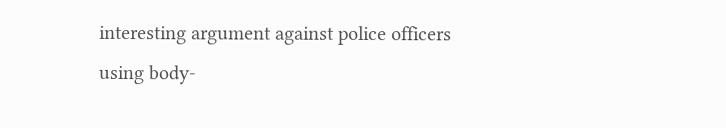interesting argument against police officers using body-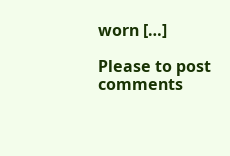worn […]

Please to post comments